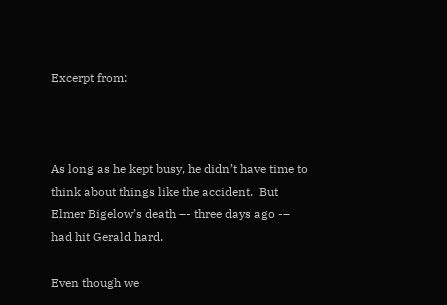Excerpt from:



As long as he kept busy, he didn’t have time to think about things like the accident.  But Elmer Bigelow’s death –- three days ago -– had hit Gerald hard.

Even though we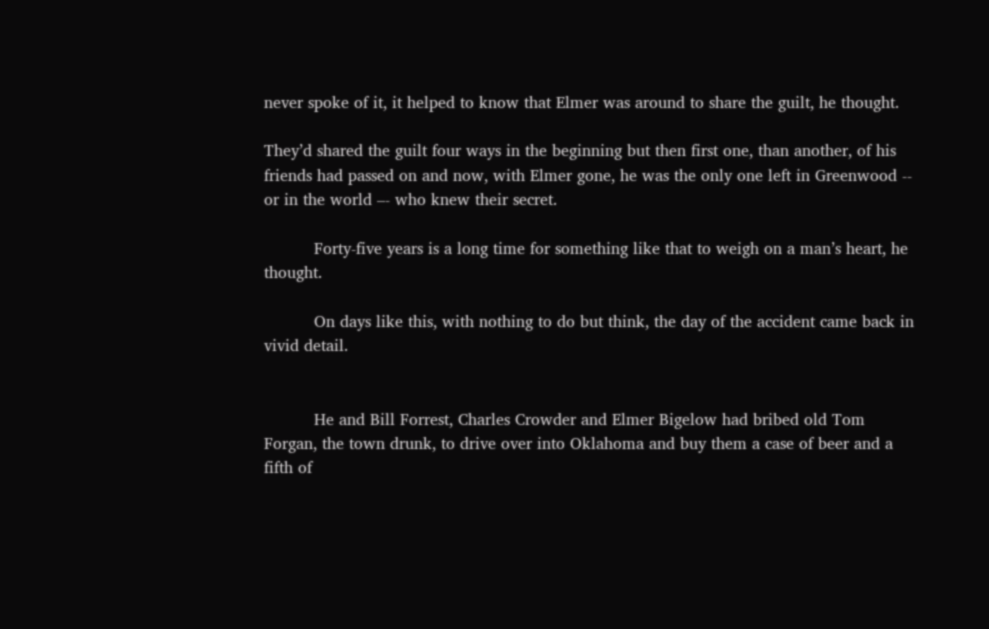never spoke of it, it helped to know that Elmer was around to share the guilt, he thought.

They’d shared the guilt four ways in the beginning but then first one, than another, of his friends had passed on and now, with Elmer gone, he was the only one left in Greenwood -- or in the world –- who knew their secret.

          Forty-five years is a long time for something like that to weigh on a man’s heart, he thought.

          On days like this, with nothing to do but think, the day of the accident came back in vivid detail.


          He and Bill Forrest, Charles Crowder and Elmer Bigelow had bribed old Tom Forgan, the town drunk, to drive over into Oklahoma and buy them a case of beer and a fifth of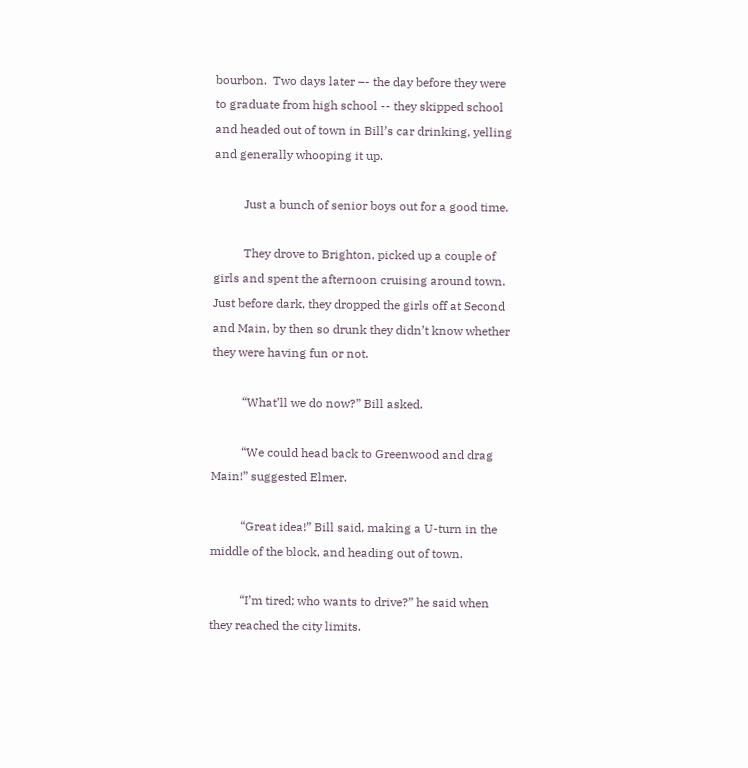bourbon.  Two days later –- the day before they were to graduate from high school -- they skipped school and headed out of town in Bill’s car drinking, yelling and generally whooping it up.

          Just a bunch of senior boys out for a good time.

          They drove to Brighton, picked up a couple of girls and spent the afternoon cruising around town.  Just before dark, they dropped the girls off at Second and Main, by then so drunk they didn’t know whether they were having fun or not.

          “What’ll we do now?” Bill asked.

          “We could head back to Greenwood and drag Main!” suggested Elmer.

          “Great idea!” Bill said, making a U-turn in the middle of the block, and heading out of town.

          “I’m tired; who wants to drive?” he said when they reached the city limits.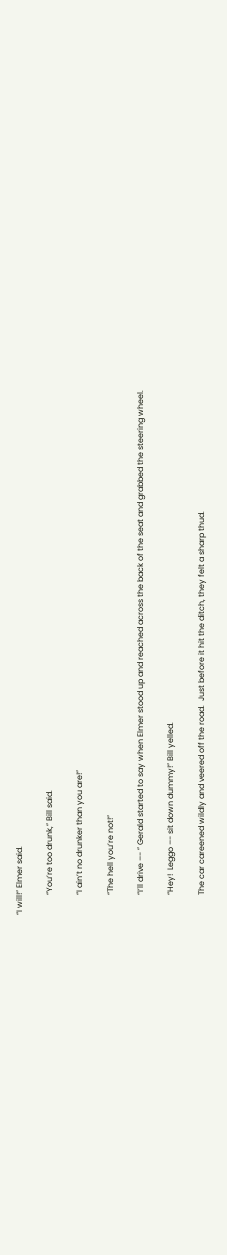“I will!” Elmer said.

          “You’re too drunk,” Bill said.

          “I ain’t no drunker than you are!”

          “The hell you’re not!”

          “I’ll drive –- ” Gerald started to say when Elmer stood up and reached across the back of the seat and grabbed the steering wheel.

          “Hey!  Leggo –- sit down dummy!” Bill yelled.

          The car careened wildly and veered off the road.  Just before it hit the ditch, they felt a sharp thud.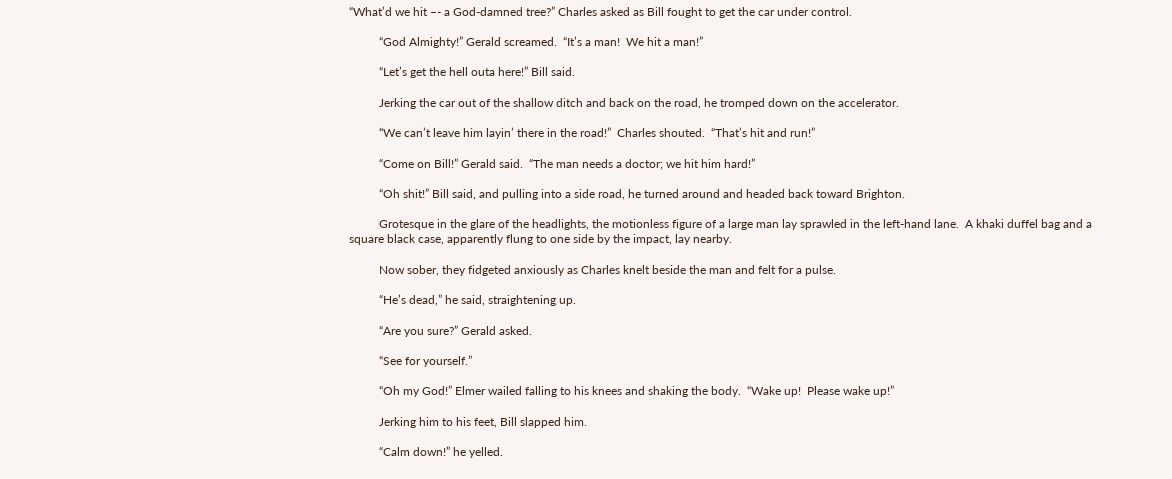“What’d we hit –- a God-damned tree?” Charles asked as Bill fought to get the car under control.

          “God Almighty!” Gerald screamed.  “It’s a man!  We hit a man!”

          “Let’s get the hell outa here!” Bill said.

          Jerking the car out of the shallow ditch and back on the road, he tromped down on the accelerator.

          “We can’t leave him layin’ there in the road!”  Charles shouted.  “That’s hit and run!”

          “Come on Bill!” Gerald said.  “The man needs a doctor; we hit him hard!”

          “Oh shit!” Bill said, and pulling into a side road, he turned around and headed back toward Brighton.

          Grotesque in the glare of the headlights, the motionless figure of a large man lay sprawled in the left-hand lane.  A khaki duffel bag and a square black case, apparently flung to one side by the impact, lay nearby.

          Now sober, they fidgeted anxiously as Charles knelt beside the man and felt for a pulse.

          “He’s dead,” he said, straightening up.

          “Are you sure?” Gerald asked.

          “See for yourself.”

          “Oh my God!” Elmer wailed falling to his knees and shaking the body.  “Wake up!  Please wake up!”

          Jerking him to his feet, Bill slapped him.

          “Calm down!” he yelled.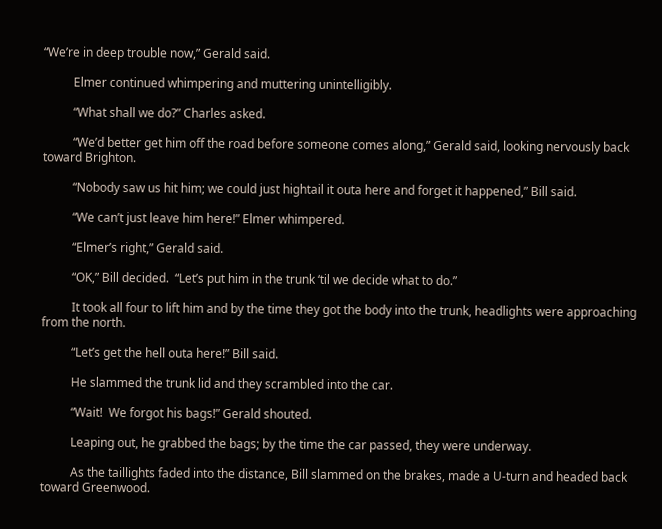“We’re in deep trouble now,” Gerald said.

          Elmer continued whimpering and muttering unintelligibly.

          “What shall we do?” Charles asked.

          “We’d better get him off the road before someone comes along,” Gerald said, looking nervously back toward Brighton.

          “Nobody saw us hit him; we could just hightail it outa here and forget it happened,” Bill said.

          “We can’t just leave him here!” Elmer whimpered.

          “Elmer’s right,” Gerald said.

          “OK,” Bill decided.  “Let’s put him in the trunk ‘til we decide what to do.”

          It took all four to lift him and by the time they got the body into the trunk, headlights were approaching from the north.

          “Let’s get the hell outa here!” Bill said.

          He slammed the trunk lid and they scrambled into the car.

          “Wait!  We forgot his bags!” Gerald shouted.

          Leaping out, he grabbed the bags; by the time the car passed, they were underway.

          As the taillights faded into the distance, Bill slammed on the brakes, made a U-turn and headed back toward Greenwood.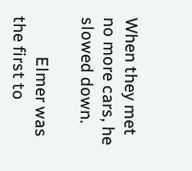When they met no more cars, he slowed down.

          Elmer was the first to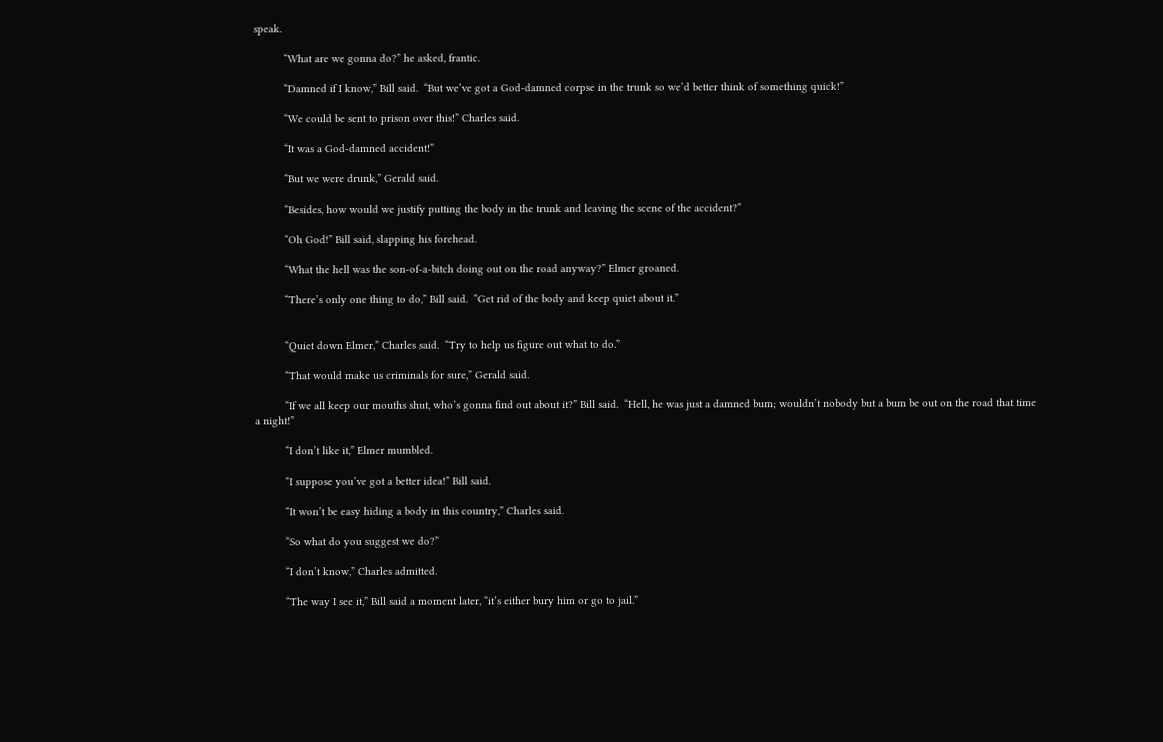speak.

          “What are we gonna do?” he asked, frantic.

          “Damned if I know,” Bill said.  “But we’ve got a God-damned corpse in the trunk so we’d better think of something quick!”

          “We could be sent to prison over this!” Charles said.

          “It was a God-damned accident!”

          “But we were drunk,” Gerald said.

          “Besides, how would we justify putting the body in the trunk and leaving the scene of the accident?”

          “Oh God!” Bill said, slapping his forehead.

          “What the hell was the son-of-a-bitch doing out on the road anyway?” Elmer groaned.

          “There’s only one thing to do,” Bill said.  “Get rid of the body and keep quiet about it.”


          “Quiet down Elmer,” Charles said.  “Try to help us figure out what to do.”

          “That would make us criminals for sure,” Gerald said.

          “If we all keep our mouths shut, who’s gonna find out about it?” Bill said.  “Hell, he was just a damned bum; wouldn’t nobody but a bum be out on the road that time a night!”

          “I don’t like it,” Elmer mumbled.

          “I suppose you’ve got a better idea!” Bill said.

          “It won’t be easy hiding a body in this country,” Charles said.

          “So what do you suggest we do?”

          “I don’t know,” Charles admitted.

          “The way I see it,” Bill said a moment later, “it’s either bury him or go to jail.”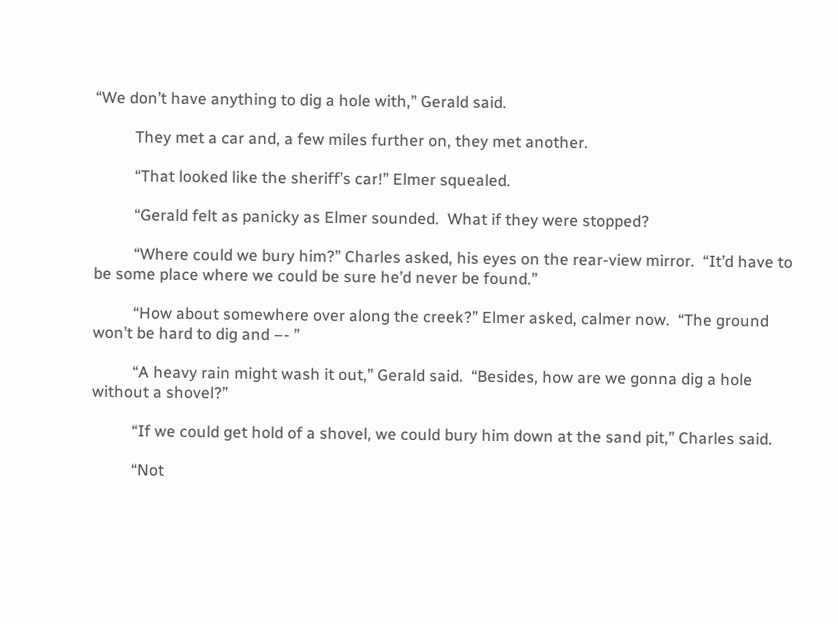“We don’t have anything to dig a hole with,” Gerald said.

          They met a car and, a few miles further on, they met another.

          “That looked like the sheriff’s car!” Elmer squealed.

          “Gerald felt as panicky as Elmer sounded.  What if they were stopped?

          “Where could we bury him?” Charles asked, his eyes on the rear-view mirror.  “It’d have to be some place where we could be sure he’d never be found.”

          “How about somewhere over along the creek?” Elmer asked, calmer now.  “The ground won’t be hard to dig and –- ”

          “A heavy rain might wash it out,” Gerald said.  “Besides, how are we gonna dig a hole without a shovel?”

          “If we could get hold of a shovel, we could bury him down at the sand pit,” Charles said.

          “Not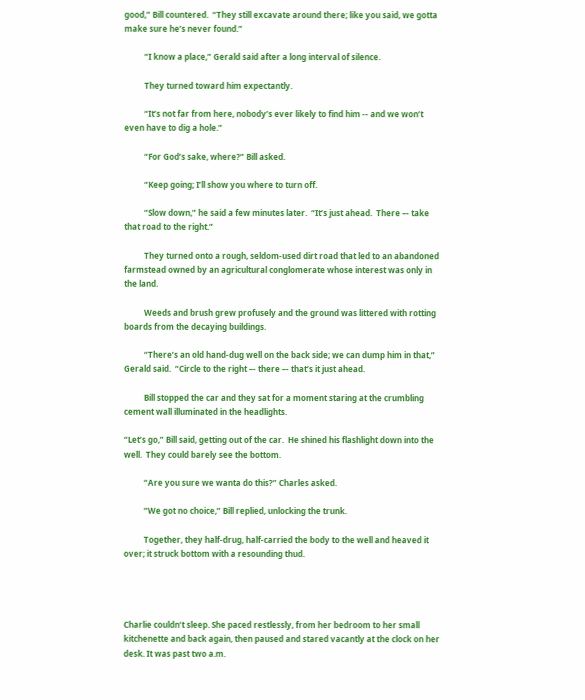good,” Bill countered.  “They still excavate around there; like you said, we gotta make sure he’s never found.”

          “I know a place,” Gerald said after a long interval of silence.

          They turned toward him expectantly.

          “It’s not far from here, nobody’s ever likely to find him -- and we won’t even have to dig a hole.”

          “For God’s sake, where?” Bill asked.

          “Keep going; I’ll show you where to turn off.

          “Slow down,” he said a few minutes later.  “It’s just ahead.  There –- take that road to the right.”

          They turned onto a rough, seldom-used dirt road that led to an abandoned farmstead owned by an agricultural conglomerate whose interest was only in the land.

          Weeds and brush grew profusely and the ground was littered with rotting boards from the decaying buildings.

          “There’s an old hand-dug well on the back side; we can dump him in that,” Gerald said.  “Circle to the right –- there –- that’s it just ahead.

          Bill stopped the car and they sat for a moment staring at the crumbling cement wall illuminated in the headlights.

“Let’s go,” Bill said, getting out of the car.  He shined his flashlight down into the well.  They could barely see the bottom.

          “Are you sure we wanta do this?” Charles asked.

          “We got no choice,” Bill replied, unlocking the trunk.

          Together, they half-drug, half-carried the body to the well and heaved it over; it struck bottom with a resounding thud.




Charlie couldn’t sleep. She paced restlessly, from her bedroom to her small kitchenette and back again, then paused and stared vacantly at the clock on her desk. It was past two a.m.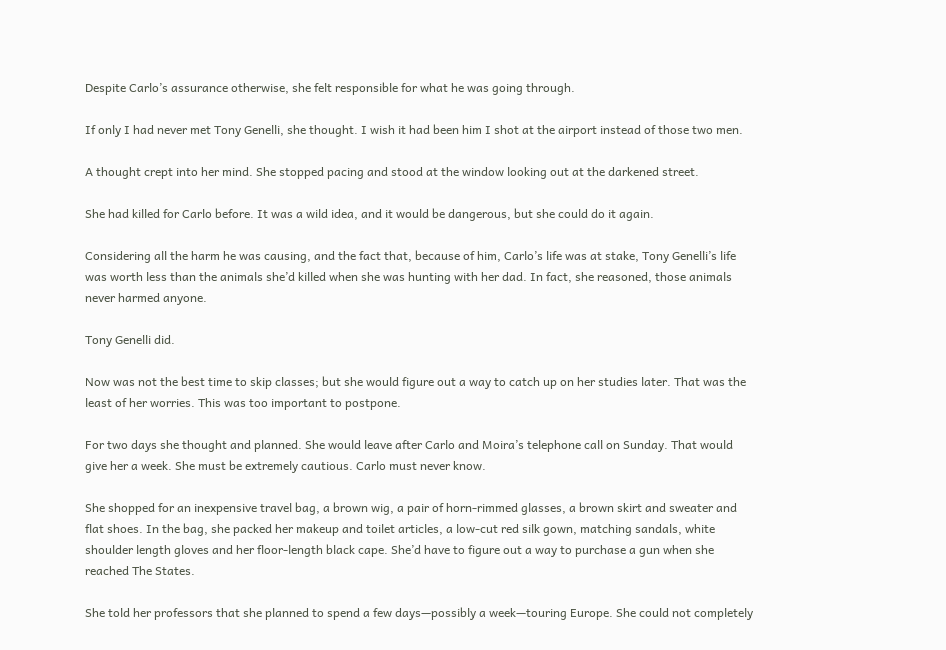Despite Carlo’s assurance otherwise, she felt responsible for what he was going through.

If only I had never met Tony Genelli, she thought. I wish it had been him I shot at the airport instead of those two men.

A thought crept into her mind. She stopped pacing and stood at the window looking out at the darkened street.

She had killed for Carlo before. It was a wild idea, and it would be dangerous, but she could do it again.

Considering all the harm he was causing, and the fact that, because of him, Carlo’s life was at stake, Tony Genelli’s life was worth less than the animals she’d killed when she was hunting with her dad. In fact, she reasoned, those animals never harmed anyone.

Tony Genelli did.

Now was not the best time to skip classes; but she would figure out a way to catch up on her studies later. That was the least of her worries. This was too important to postpone.

For two days she thought and planned. She would leave after Carlo and Moira’s telephone call on Sunday. That would give her a week. She must be extremely cautious. Carlo must never know.

She shopped for an inexpensive travel bag, a brown wig, a pair of horn-rimmed glasses, a brown skirt and sweater and flat shoes. In the bag, she packed her makeup and toilet articles, a low-cut red silk gown, matching sandals, white shoulder length gloves and her floor-length black cape. She’d have to figure out a way to purchase a gun when she reached The States.

She told her professors that she planned to spend a few days—possibly a week—touring Europe. She could not completely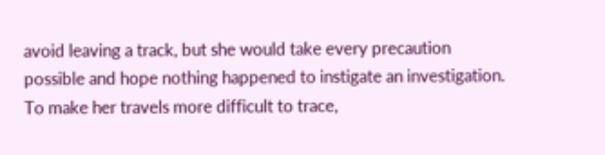avoid leaving a track, but she would take every precaution possible and hope nothing happened to instigate an investigation. To make her travels more difficult to trace,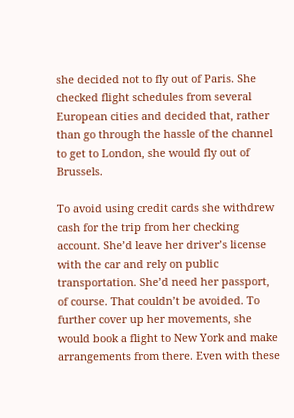she decided not to fly out of Paris. She checked flight schedules from several European cities and decided that, rather than go through the hassle of the channel to get to London, she would fly out of Brussels.

To avoid using credit cards she withdrew cash for the trip from her checking account. She’d leave her driver’s license with the car and rely on public transportation. She’d need her passport, of course. That couldn’t be avoided. To further cover up her movements, she would book a flight to New York and make arrangements from there. Even with these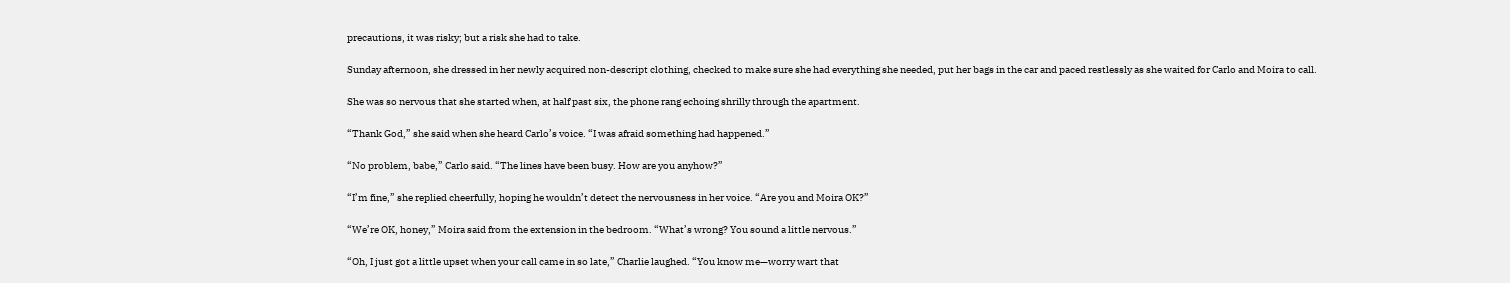precautions, it was risky; but a risk she had to take.

Sunday afternoon, she dressed in her newly acquired non-descript clothing, checked to make sure she had everything she needed, put her bags in the car and paced restlessly as she waited for Carlo and Moira to call.

She was so nervous that she started when, at half past six, the phone rang echoing shrilly through the apartment.

“Thank God,” she said when she heard Carlo’s voice. “I was afraid something had happened.”

“No problem, babe,” Carlo said. “The lines have been busy. How are you anyhow?”

“I’m fine,” she replied cheerfully, hoping he wouldn’t detect the nervousness in her voice. “Are you and Moira OK?”

“We’re OK, honey,” Moira said from the extension in the bedroom. “What’s wrong? You sound a little nervous.”

“Oh, I just got a little upset when your call came in so late,” Charlie laughed. “You know me—worry wart that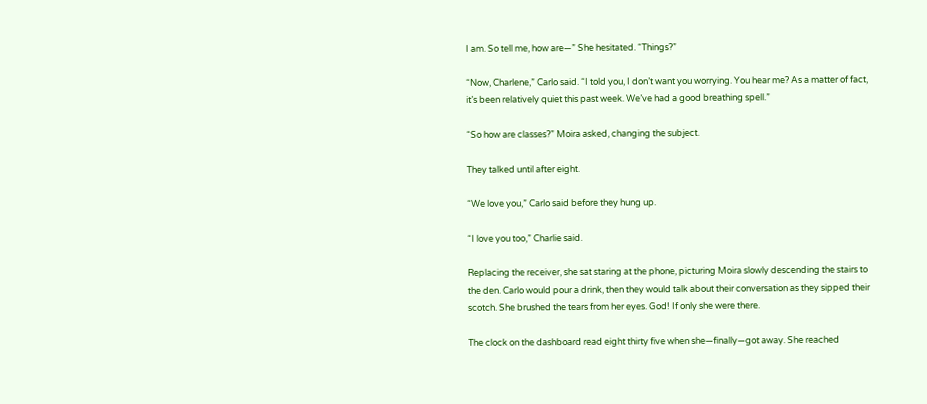I am. So tell me, how are—” She hesitated. “Things?”

“Now, Charlene,” Carlo said. “I told you, I don’t want you worrying. You hear me? As a matter of fact, it’s been relatively quiet this past week. We’ve had a good breathing spell.”

“So how are classes?” Moira asked, changing the subject.

They talked until after eight.

“We love you,” Carlo said before they hung up.

“I love you too,” Charlie said.

Replacing the receiver, she sat staring at the phone, picturing Moira slowly descending the stairs to the den. Carlo would pour a drink, then they would talk about their conversation as they sipped their scotch. She brushed the tears from her eyes. God! If only she were there.

The clock on the dashboard read eight thirty five when she—finally—got away. She reached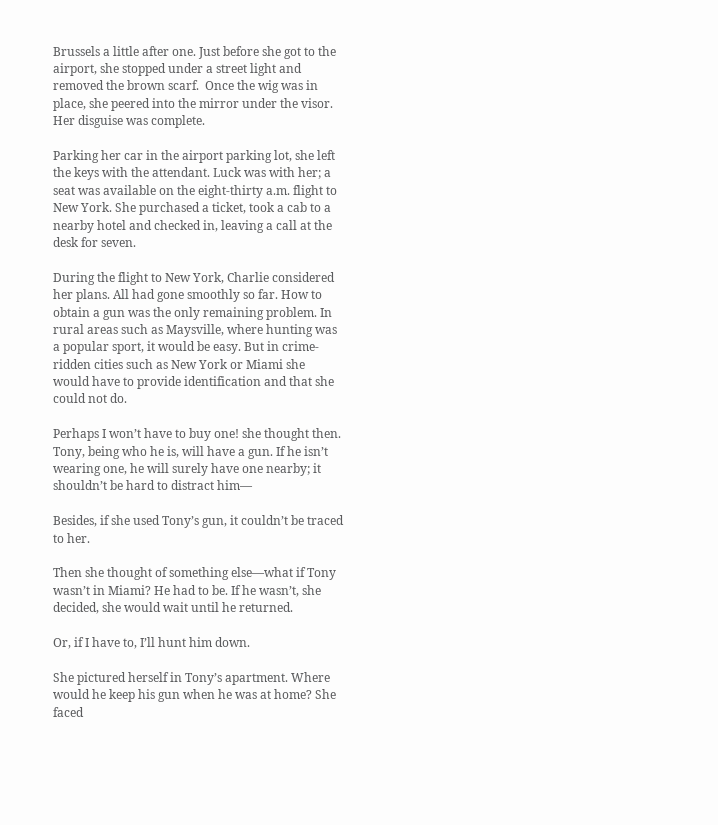Brussels a little after one. Just before she got to the airport, she stopped under a street light and removed the brown scarf.  Once the wig was in place, she peered into the mirror under the visor.  Her disguise was complete.

Parking her car in the airport parking lot, she left the keys with the attendant. Luck was with her; a seat was available on the eight-thirty a.m. flight to New York. She purchased a ticket, took a cab to a nearby hotel and checked in, leaving a call at the desk for seven.

During the flight to New York, Charlie considered her plans. All had gone smoothly so far. How to obtain a gun was the only remaining problem. In rural areas such as Maysville, where hunting was a popular sport, it would be easy. But in crime-ridden cities such as New York or Miami she would have to provide identification and that she could not do.

Perhaps I won’t have to buy one! she thought then. Tony, being who he is, will have a gun. If he isn’t wearing one, he will surely have one nearby; it shouldn’t be hard to distract him—

Besides, if she used Tony’s gun, it couldn’t be traced to her.

Then she thought of something else—what if Tony wasn’t in Miami? He had to be. If he wasn’t, she decided, she would wait until he returned.

Or, if I have to, I’ll hunt him down.

She pictured herself in Tony’s apartment. Where would he keep his gun when he was at home? She faced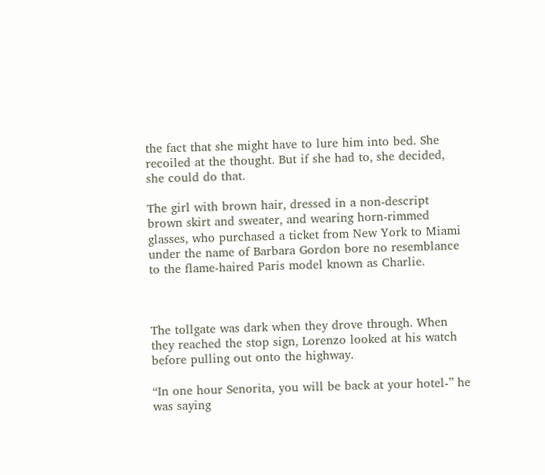the fact that she might have to lure him into bed. She recoiled at the thought. But if she had to, she decided, she could do that.

The girl with brown hair, dressed in a non-descript brown skirt and sweater, and wearing horn-rimmed glasses, who purchased a ticket from New York to Miami under the name of Barbara Gordon bore no resemblance to the flame-haired Paris model known as Charlie.



The tollgate was dark when they drove through. When they reached the stop sign, Lorenzo looked at his watch before pulling out onto the highway.

“In one hour Senorita, you will be back at your hotel‑” he was saying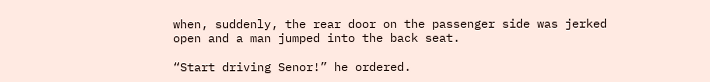when, suddenly, the rear door on the passenger side was jerked open and a man jumped into the back seat.

“Start driving Senor!” he ordered.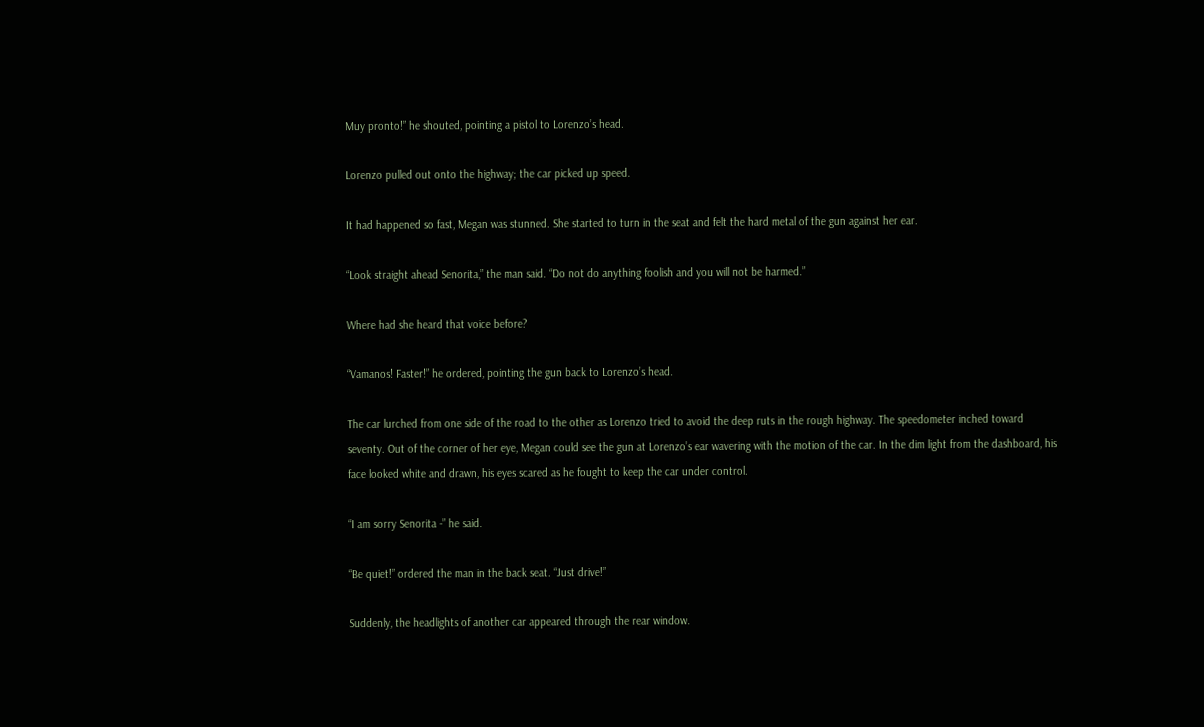Muy pronto!” he shouted, pointing a pistol to Lorenzo’s head.

Lorenzo pulled out onto the highway; the car picked up speed.

It had happened so fast, Megan was stunned. She started to turn in the seat and felt the hard metal of the gun against her ear.

“Look straight ahead Senorita,” the man said. “Do not do anything foolish and you will not be harmed.”

Where had she heard that voice before?

“Vamanos! Faster!” he ordered, pointing the gun back to Lorenzo’s head.

The car lurched from one side of the road to the other as Lorenzo tried to avoid the deep ruts in the rough highway. The speedometer inched toward seventy. Out of the corner of her eye, Megan could see the gun at Lorenzo’s ear wavering with the motion of the car. In the dim light from the dashboard, his face looked white and drawn, his eyes scared as he fought to keep the car under control.

“I am sorry Senorita ‑” he said.

“Be quiet!” ordered the man in the back seat. “Just drive!”

Suddenly, the headlights of another car appeared through the rear window.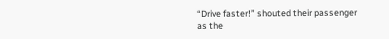“Drive faster!” shouted their passenger as the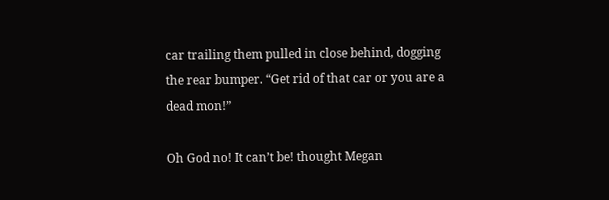car trailing them pulled in close behind, dogging the rear bumper. “Get rid of that car or you are a dead mon!”

Oh God no! It can’t be! thought Megan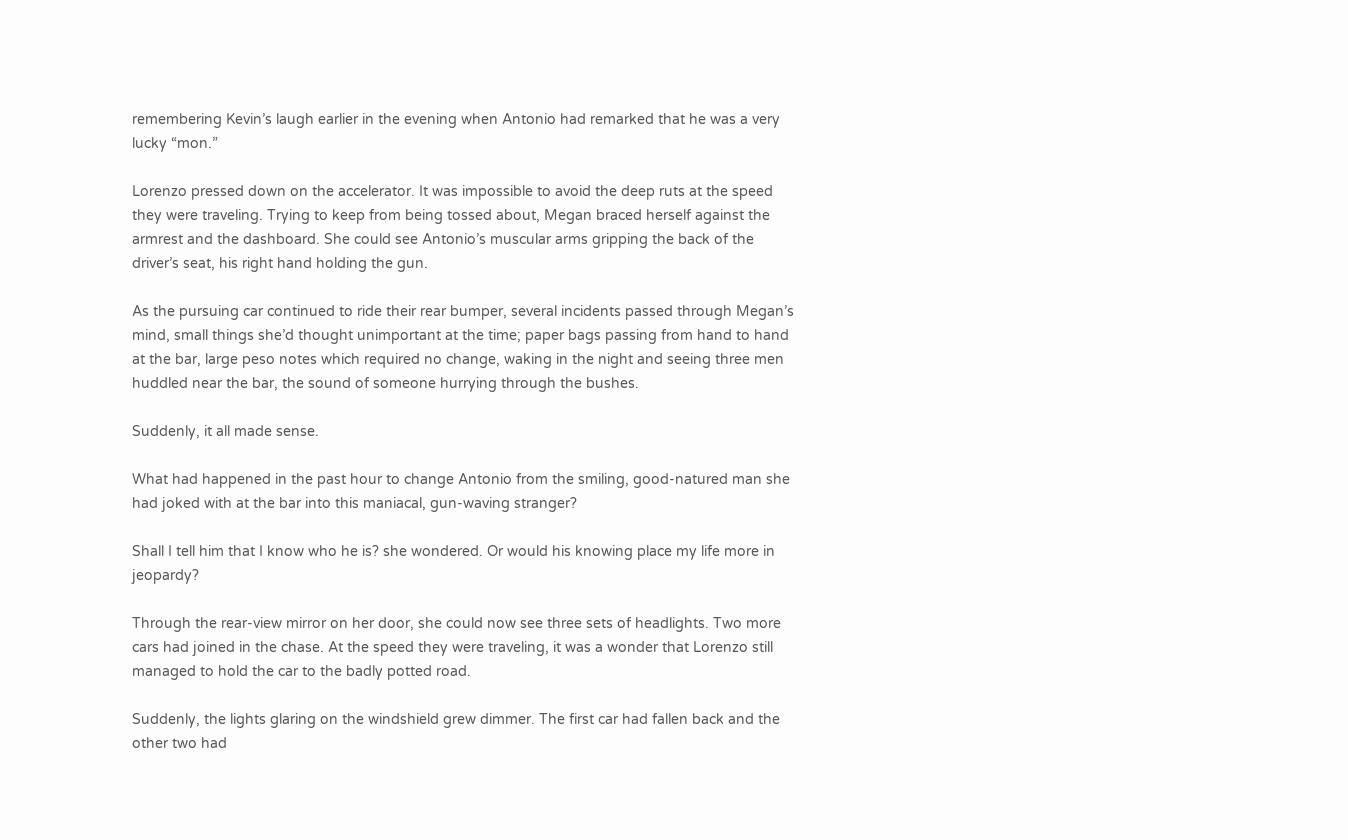remembering Kevin’s laugh earlier in the evening when Antonio had remarked that he was a very lucky “mon.”

Lorenzo pressed down on the accelerator. It was impossible to avoid the deep ruts at the speed they were traveling. Trying to keep from being tossed about, Megan braced herself against the armrest and the dashboard. She could see Antonio’s muscular arms gripping the back of the driver’s seat, his right hand holding the gun.

As the pursuing car continued to ride their rear bumper, several incidents passed through Megan’s mind, small things she’d thought unimportant at the time; paper bags passing from hand to hand at the bar, large peso notes which required no change, waking in the night and seeing three men huddled near the bar, the sound of someone hurrying through the bushes.

Suddenly, it all made sense.

What had happened in the past hour to change Antonio from the smiling, good-natured man she had joked with at the bar into this maniacal, gun-waving stranger?

Shall I tell him that I know who he is? she wondered. Or would his knowing place my life more in jeopardy?

Through the rear-view mirror on her door, she could now see three sets of headlights. Two more cars had joined in the chase. At the speed they were traveling, it was a wonder that Lorenzo still managed to hold the car to the badly potted road.

Suddenly, the lights glaring on the windshield grew dimmer. The first car had fallen back and the other two had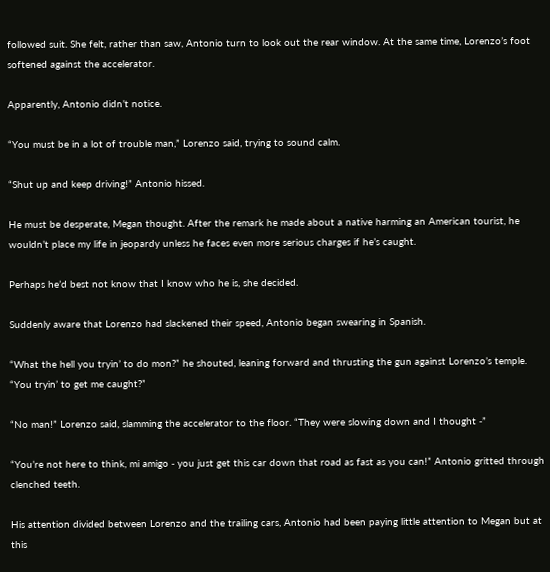followed suit. She felt, rather than saw, Antonio turn to look out the rear window. At the same time, Lorenzo’s foot softened against the accelerator.

Apparently, Antonio didn’t notice.

“You must be in a lot of trouble man,” Lorenzo said, trying to sound calm.

“Shut up and keep driving!” Antonio hissed.

He must be desperate, Megan thought. After the remark he made about a native harming an American tourist, he wouldn’t place my life in jeopardy unless he faces even more serious charges if he’s caught.

Perhaps he’d best not know that I know who he is, she decided.

Suddenly aware that Lorenzo had slackened their speed, Antonio began swearing in Spanish.

“What the hell you tryin’ to do mon?” he shouted, leaning forward and thrusting the gun against Lorenzo’s temple. “You tryin’ to get me caught?”

“No man!” Lorenzo said, slamming the accelerator to the floor. “They were slowing down and I thought ‑”

“You’re not here to think, mi amigo ‑ you just get this car down that road as fast as you can!” Antonio gritted through clenched teeth.

His attention divided between Lorenzo and the trailing cars, Antonio had been paying little attention to Megan but at this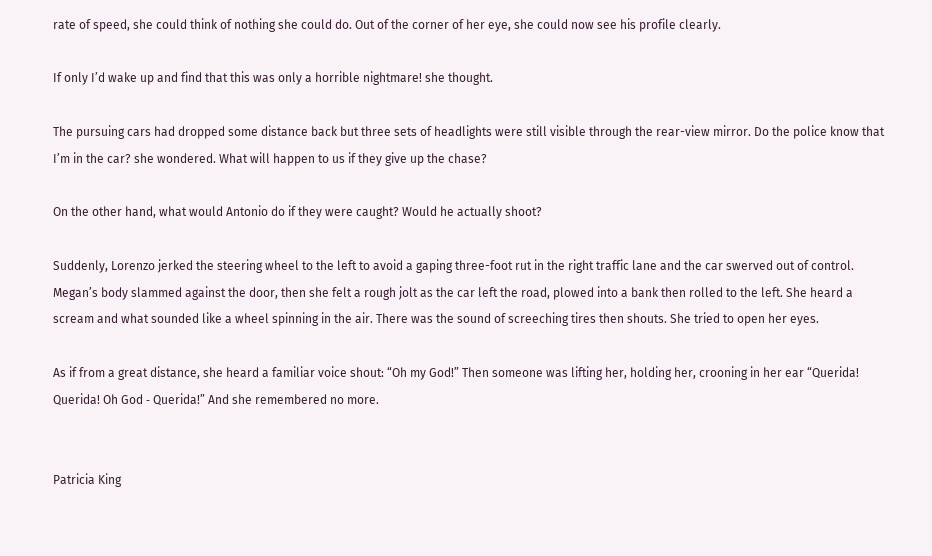rate of speed, she could think of nothing she could do. Out of the corner of her eye, she could now see his profile clearly.

If only I’d wake up and find that this was only a horrible nightmare! she thought.

The pursuing cars had dropped some distance back but three sets of headlights were still visible through the rear-view mirror. Do the police know that I’m in the car? she wondered. What will happen to us if they give up the chase?

On the other hand, what would Antonio do if they were caught? Would he actually shoot?

Suddenly, Lorenzo jerked the steering wheel to the left to avoid a gaping three-foot rut in the right traffic lane and the car swerved out of control. Megan’s body slammed against the door, then she felt a rough jolt as the car left the road, plowed into a bank then rolled to the left. She heard a scream and what sounded like a wheel spinning in the air. There was the sound of screeching tires then shouts. She tried to open her eyes.

As if from a great distance, she heard a familiar voice shout: “Oh my God!” Then someone was lifting her, holding her, crooning in her ear “Querida! Querida! Oh God ‑ Querida!” And she remembered no more.


Patricia King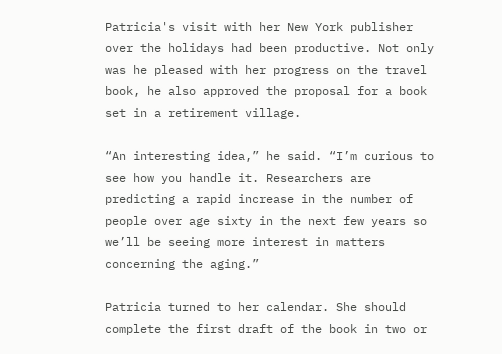Patricia's visit with her New York publisher over the holidays had been productive. Not only was he pleased with her progress on the travel book, he also approved the proposal for a book set in a retirement village.

“An interesting idea,” he said. “I’m curious to see how you handle it. Researchers are predicting a rapid increase in the number of people over age sixty in the next few years so we’ll be seeing more interest in matters concerning the aging.”

Patricia turned to her calendar. She should complete the first draft of the book in two or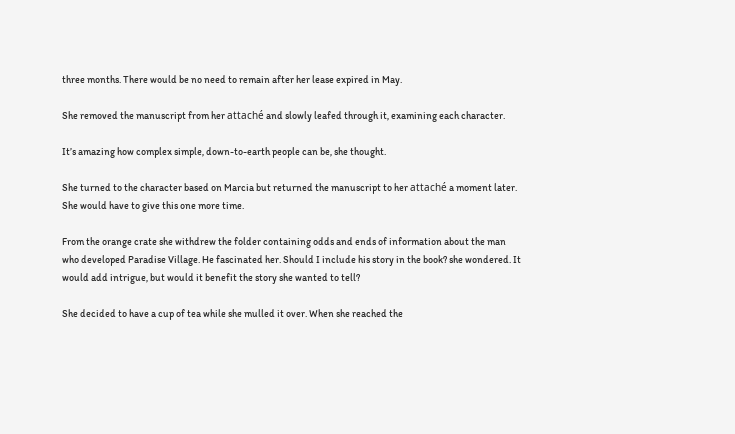three months. There would be no need to remain after her lease expired in May.

She removed the manuscript from her attaché and slowly leafed through it, examining each character.

It’s amazing how complex simple, down-to-earth people can be, she thought.

She turned to the character based on Marcia but returned the manuscript to her attaché a moment later. She would have to give this one more time.

From the orange crate she withdrew the folder containing odds and ends of information about the man who developed Paradise Village. He fascinated her. Should I include his story in the book? she wondered. It would add intrigue, but would it benefit the story she wanted to tell?

She decided to have a cup of tea while she mulled it over. When she reached the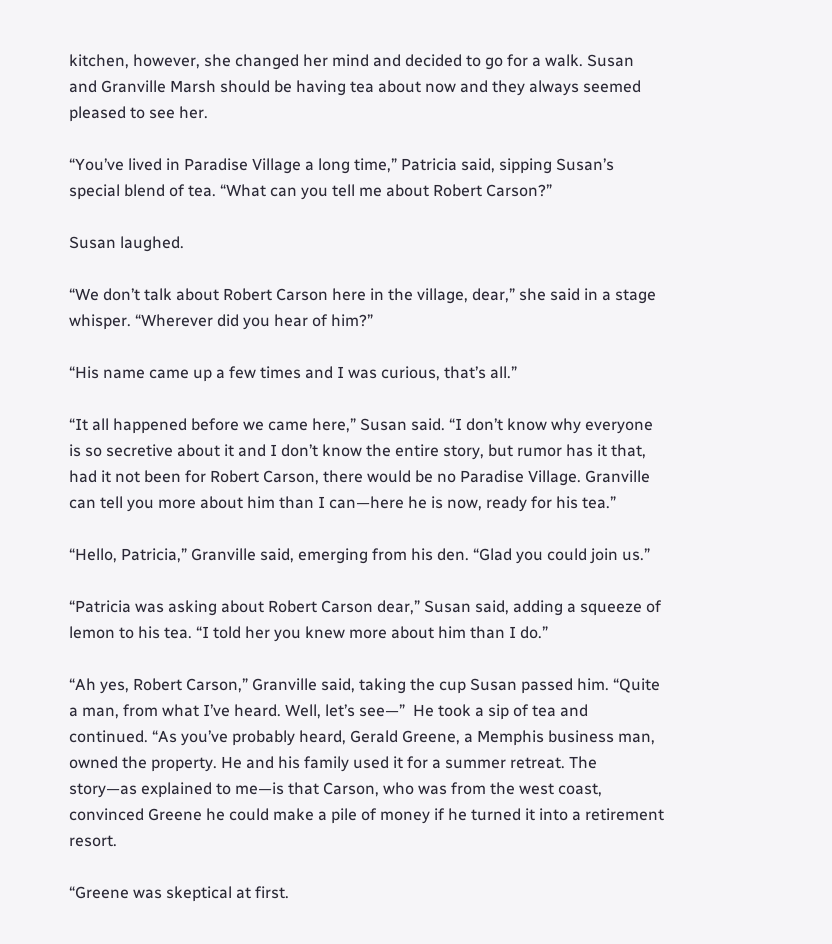kitchen, however, she changed her mind and decided to go for a walk. Susan and Granville Marsh should be having tea about now and they always seemed pleased to see her.

“You’ve lived in Paradise Village a long time,” Patricia said, sipping Susan’s special blend of tea. “What can you tell me about Robert Carson?”

Susan laughed.

“We don’t talk about Robert Carson here in the village, dear,” she said in a stage whisper. “Wherever did you hear of him?”

“His name came up a few times and I was curious, that’s all.”

“It all happened before we came here,” Susan said. “I don’t know why everyone is so secretive about it and I don’t know the entire story, but rumor has it that, had it not been for Robert Carson, there would be no Paradise Village. Granville can tell you more about him than I can—here he is now, ready for his tea.”

“Hello, Patricia,” Granville said, emerging from his den. “Glad you could join us.”

“Patricia was asking about Robert Carson dear,” Susan said, adding a squeeze of lemon to his tea. “I told her you knew more about him than I do.”

“Ah yes, Robert Carson,” Granville said, taking the cup Susan passed him. “Quite a man, from what I’ve heard. Well, let’s see—”  He took a sip of tea and continued. “As you’ve probably heard, Gerald Greene, a Memphis business man, owned the property. He and his family used it for a summer retreat. The story—as explained to me—is that Carson, who was from the west coast, convinced Greene he could make a pile of money if he turned it into a retirement resort.

“Greene was skeptical at first.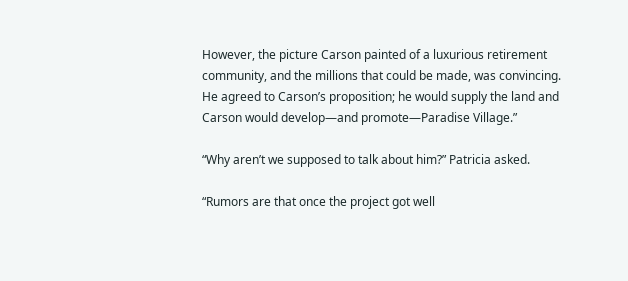However, the picture Carson painted of a luxurious retirement community, and the millions that could be made, was convincing. He agreed to Carson’s proposition; he would supply the land and Carson would develop—and promote—Paradise Village.”

“Why aren’t we supposed to talk about him?” Patricia asked.

“Rumors are that once the project got well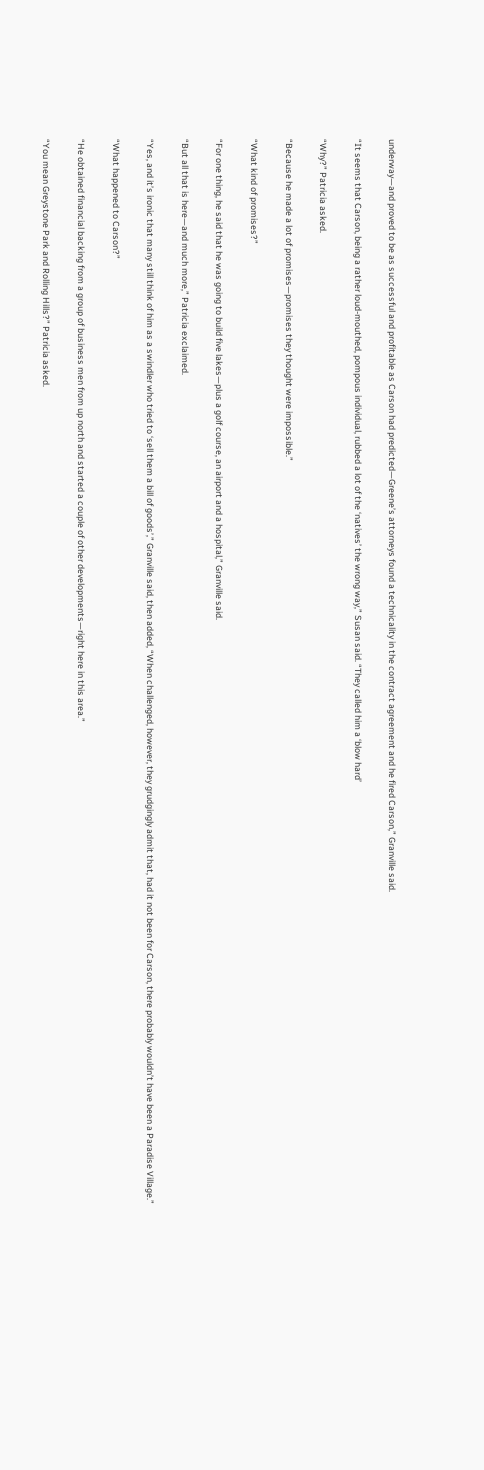underway—and proved to be as successful and profitable as Carson had predicted—Greene’s attorneys found a technicality in the contract agreement and he fired Carson,” Granville said.

“It seems that Carson, being a rather loud-mouthed, pompous individual, rubbed a lot of the ‘natives’ the wrong way,” Susan said. “They called him a ‘blow hard’

“Why?” Patricia asked.

“Because he made a lot of promises—promises they thought were impossible.”

“What kind of promises?”

“For one thing, he said that he was going to build five lakes—plus a golf course, an airport and a hospital,” Granville said.

“But all that is here—and much more,” Patricia exclaimed.

“Yes, and it’s ironic that many still think of him as a swindler who tried to ‘sell them a bill of goods’,” Granville said, then added, “When challenged, however, they grudgingly admit that, had it not been for Carson, there probably wouldn’t have been a Paradise Village.”

“What happened to Carson?”

“He obtained financial backing from a group of business men from up north and started a couple of other developments—right here in this area.”

“You mean Greystone Park and Rolling Hills?” Patricia asked.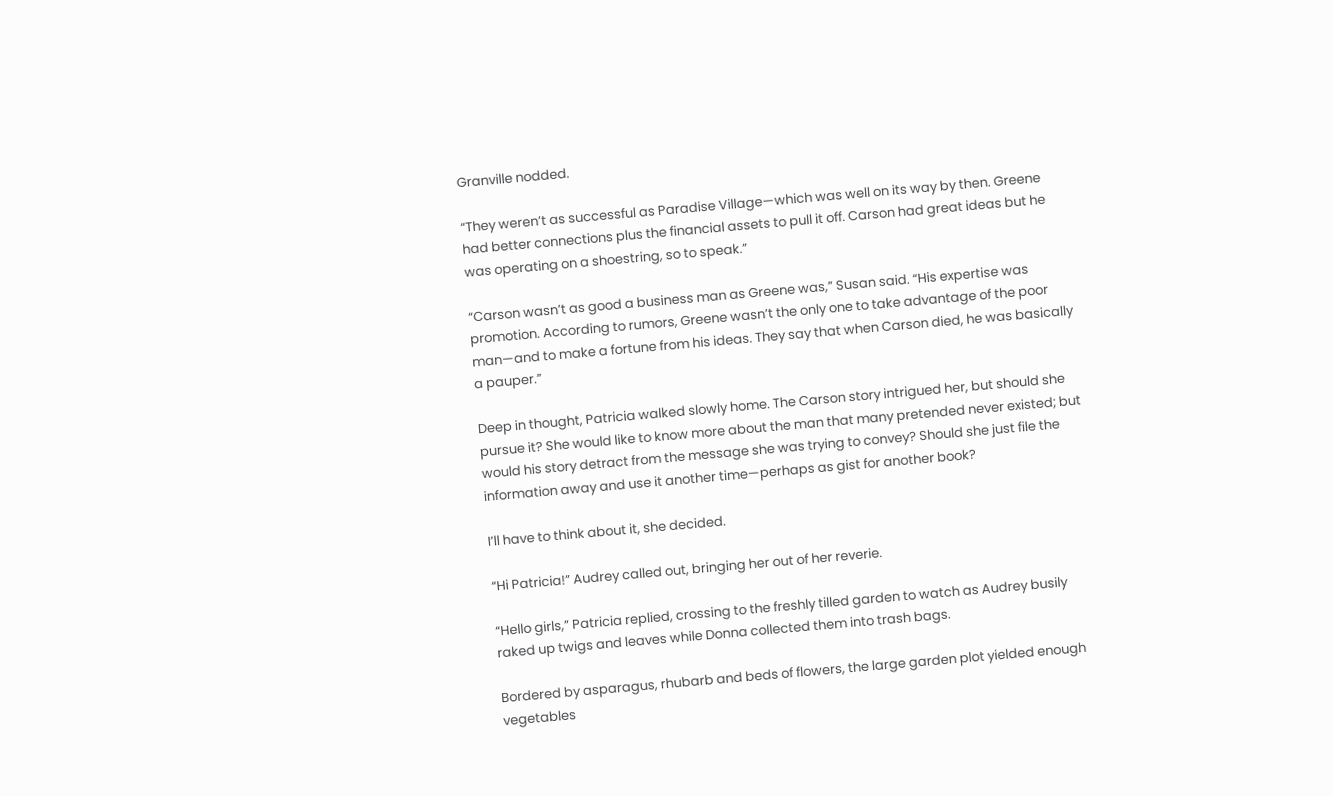Granville nodded.

“They weren’t as successful as Paradise Village—which was well on its way by then. Greene had better connections plus the financial assets to pull it off. Carson had great ideas but he was operating on a shoestring, so to speak.”

“Carson wasn’t as good a business man as Greene was,” Susan said. “His expertise was promotion. According to rumors, Greene wasn’t the only one to take advantage of the poor man—and to make a fortune from his ideas. They say that when Carson died, he was basically a pauper.”

Deep in thought, Patricia walked slowly home. The Carson story intrigued her, but should she pursue it? She would like to know more about the man that many pretended never existed; but would his story detract from the message she was trying to convey? Should she just file the information away and use it another time—perhaps as gist for another book?

I’ll have to think about it, she decided.

“Hi Patricia!” Audrey called out, bringing her out of her reverie.

“Hello girls,” Patricia replied, crossing to the freshly tilled garden to watch as Audrey busily raked up twigs and leaves while Donna collected them into trash bags.

Bordered by asparagus, rhubarb and beds of flowers, the large garden plot yielded enough vegetables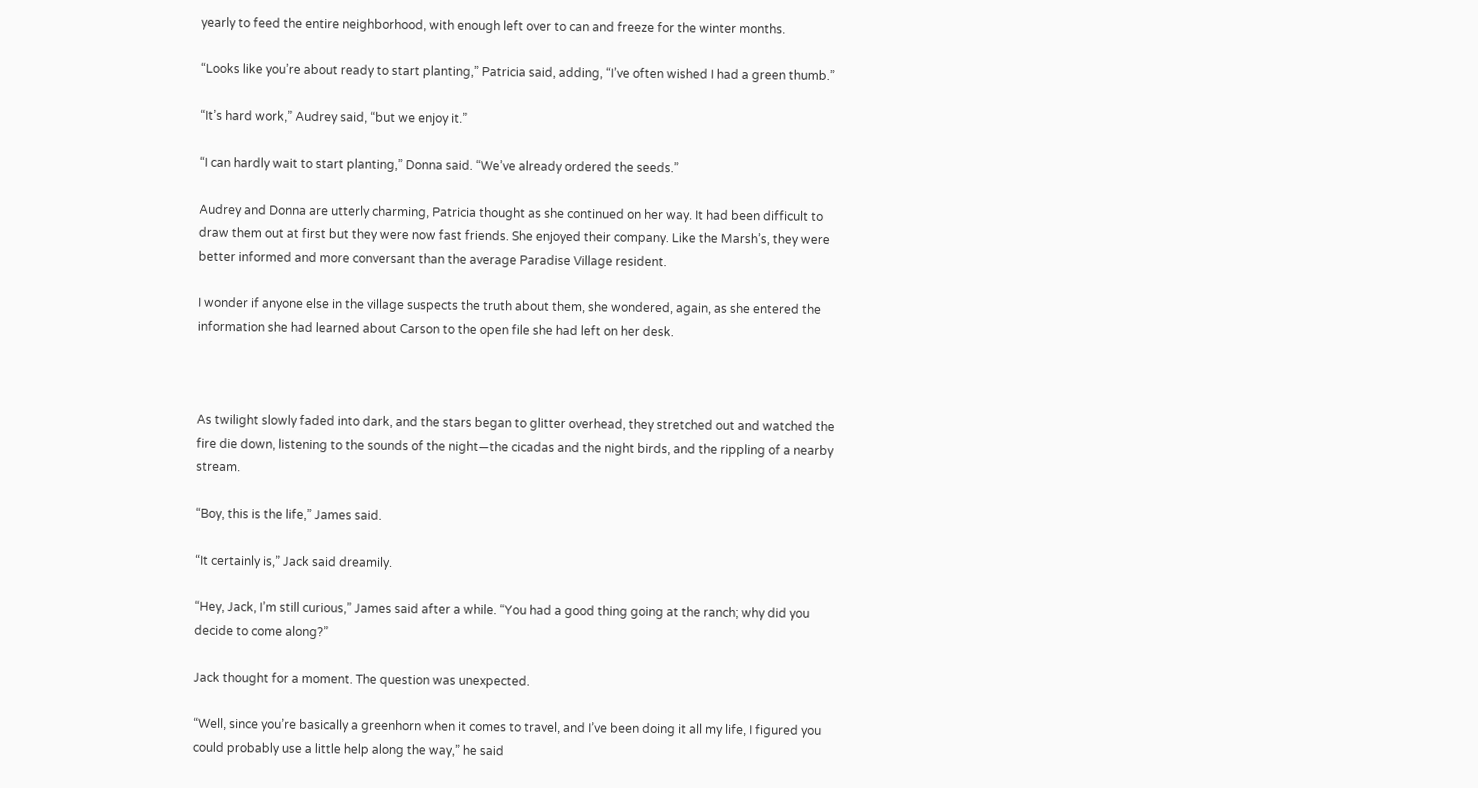yearly to feed the entire neighborhood, with enough left over to can and freeze for the winter months.

“Looks like you’re about ready to start planting,” Patricia said, adding, “I’ve often wished I had a green thumb.”

“It’s hard work,” Audrey said, “but we enjoy it.”

“I can hardly wait to start planting,” Donna said. “We’ve already ordered the seeds.”

Audrey and Donna are utterly charming, Patricia thought as she continued on her way. It had been difficult to draw them out at first but they were now fast friends. She enjoyed their company. Like the Marsh’s, they were better informed and more conversant than the average Paradise Village resident.

I wonder if anyone else in the village suspects the truth about them, she wondered, again, as she entered the information she had learned about Carson to the open file she had left on her desk.



As twilight slowly faded into dark, and the stars began to glitter overhead, they stretched out and watched the fire die down, listening to the sounds of the night—the cicadas and the night birds, and the rippling of a nearby stream.

“Boy, this is the life,” James said.

“It certainly is,” Jack said dreamily.

“Hey, Jack, I’m still curious,” James said after a while. “You had a good thing going at the ranch; why did you decide to come along?”

Jack thought for a moment. The question was unexpected.

“Well, since you’re basically a greenhorn when it comes to travel, and I’ve been doing it all my life, I figured you could probably use a little help along the way,” he said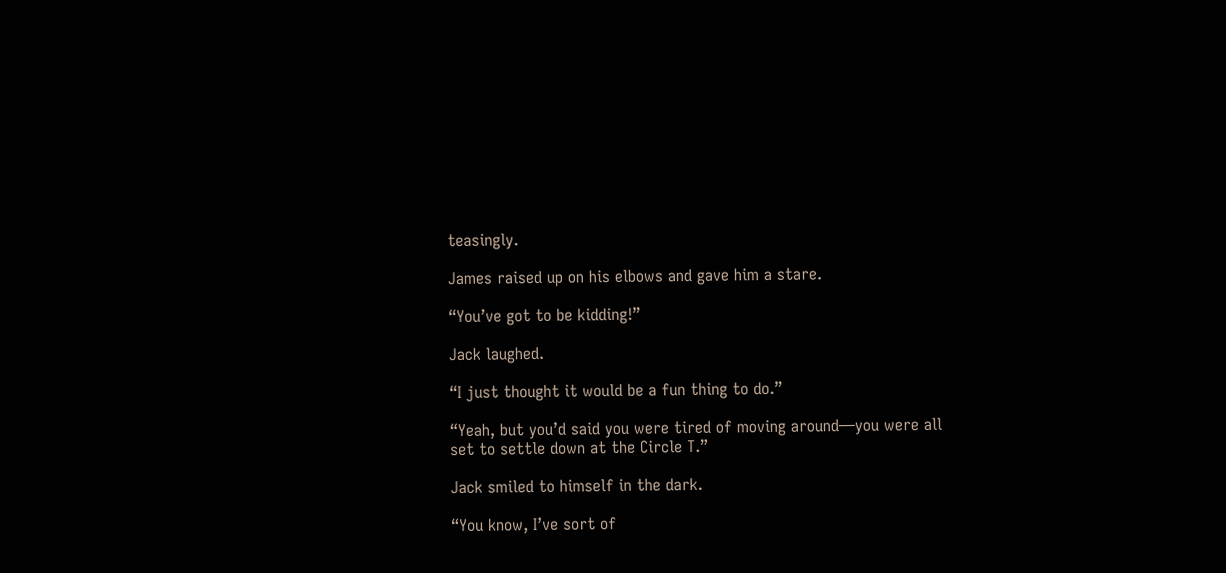teasingly.

James raised up on his elbows and gave him a stare.

“You’ve got to be kidding!”

Jack laughed.

“I just thought it would be a fun thing to do.”

“Yeah, but you’d said you were tired of moving around—you were all set to settle down at the Circle T.”

Jack smiled to himself in the dark.

“You know, I’ve sort of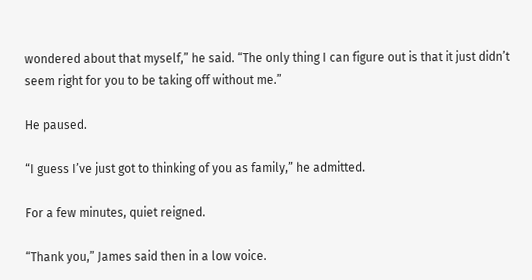wondered about that myself,” he said. “The only thing I can figure out is that it just didn’t seem right for you to be taking off without me.”

He paused.

“I guess I’ve just got to thinking of you as family,” he admitted.

For a few minutes, quiet reigned.

“Thank you,” James said then in a low voice.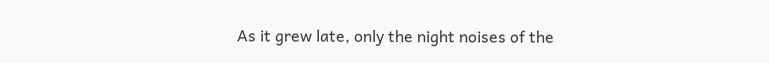As it grew late, only the night noises of the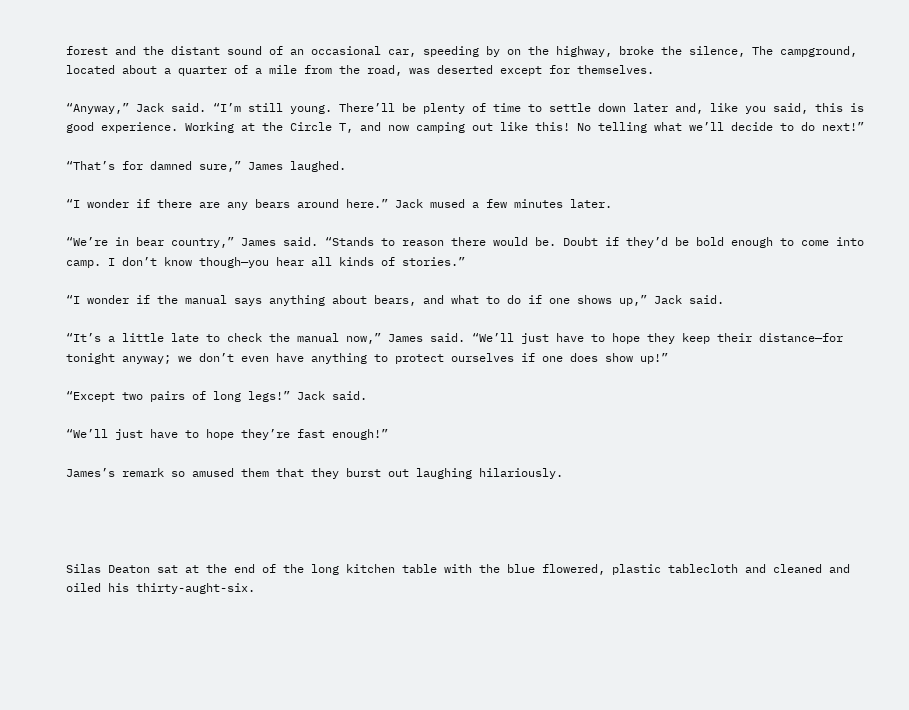forest and the distant sound of an occasional car, speeding by on the highway, broke the silence, The campground, located about a quarter of a mile from the road, was deserted except for themselves.

“Anyway,” Jack said. “I’m still young. There’ll be plenty of time to settle down later and, like you said, this is good experience. Working at the Circle T, and now camping out like this! No telling what we’ll decide to do next!”

“That’s for damned sure,” James laughed.

“I wonder if there are any bears around here.” Jack mused a few minutes later.

“We’re in bear country,” James said. “Stands to reason there would be. Doubt if they’d be bold enough to come into camp. I don’t know though—you hear all kinds of stories.”

“I wonder if the manual says anything about bears, and what to do if one shows up,” Jack said.

“It’s a little late to check the manual now,” James said. “We’ll just have to hope they keep their distance—for tonight anyway; we don’t even have anything to protect ourselves if one does show up!”

“Except two pairs of long legs!” Jack said.

“We’ll just have to hope they’re fast enough!”

James’s remark so amused them that they burst out laughing hilariously.




Silas Deaton sat at the end of the long kitchen table with the blue flowered, plastic tablecloth and cleaned and oiled his thirty-aught-six.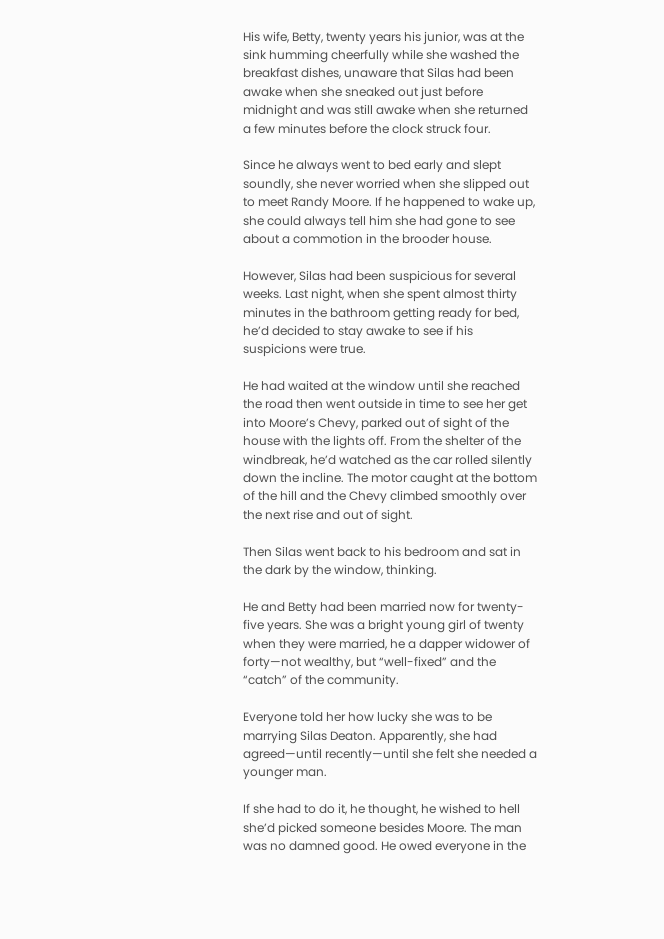His wife, Betty, twenty years his junior, was at the sink humming cheerfully while she washed the breakfast dishes, unaware that Silas had been awake when she sneaked out just before midnight and was still awake when she returned a few minutes before the clock struck four.

Since he always went to bed early and slept soundly, she never worried when she slipped out to meet Randy Moore. If he happened to wake up, she could always tell him she had gone to see about a commotion in the brooder house.

However, Silas had been suspicious for several weeks. Last night, when she spent almost thirty minutes in the bathroom getting ready for bed, he’d decided to stay awake to see if his suspicions were true.

He had waited at the window until she reached the road then went outside in time to see her get into Moore’s Chevy, parked out of sight of the house with the lights off. From the shelter of the windbreak, he’d watched as the car rolled silently down the incline. The motor caught at the bottom of the hill and the Chevy climbed smoothly over the next rise and out of sight.

Then Silas went back to his bedroom and sat in the dark by the window, thinking.

He and Betty had been married now for twenty-five years. She was a bright young girl of twenty when they were married, he a dapper widower of forty—not wealthy, but “well-fixed” and the “catch” of the community.

Everyone told her how lucky she was to be marrying Silas Deaton. Apparently, she had agreed—until recently—until she felt she needed a younger man.

If she had to do it, he thought, he wished to hell she’d picked someone besides Moore. The man was no damned good. He owed everyone in the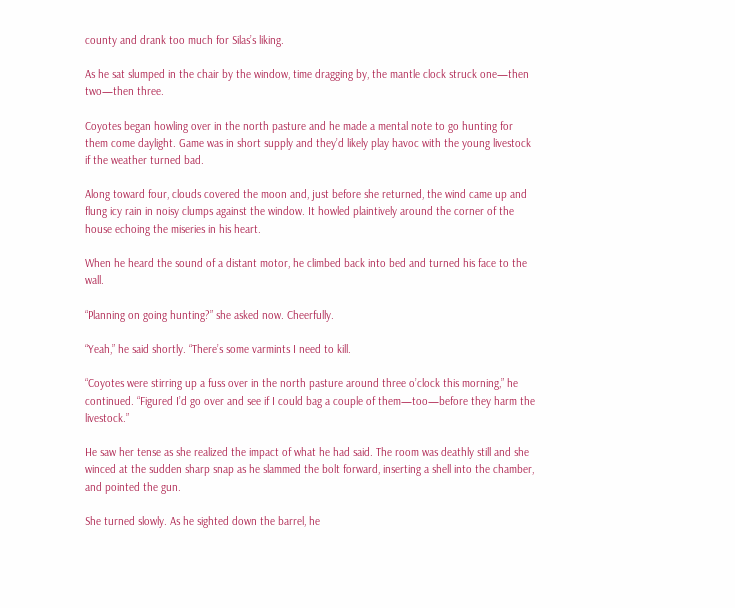county and drank too much for Silas’s liking.

As he sat slumped in the chair by the window, time dragging by, the mantle clock struck one—then two—then three.

Coyotes began howling over in the north pasture and he made a mental note to go hunting for them come daylight. Game was in short supply and they’d likely play havoc with the young livestock if the weather turned bad.

Along toward four, clouds covered the moon and, just before she returned, the wind came up and flung icy rain in noisy clumps against the window. It howled plaintively around the corner of the house echoing the miseries in his heart.

When he heard the sound of a distant motor, he climbed back into bed and turned his face to the wall.

“Planning on going hunting?” she asked now. Cheerfully.

“Yeah,” he said shortly. “There’s some varmints I need to kill.

“Coyotes were stirring up a fuss over in the north pasture around three o’clock this morning,” he continued. “Figured I’d go over and see if I could bag a couple of them—too—before they harm the livestock.”

He saw her tense as she realized the impact of what he had said. The room was deathly still and she winced at the sudden sharp snap as he slammed the bolt forward, inserting a shell into the chamber, and pointed the gun.

She turned slowly. As he sighted down the barrel, he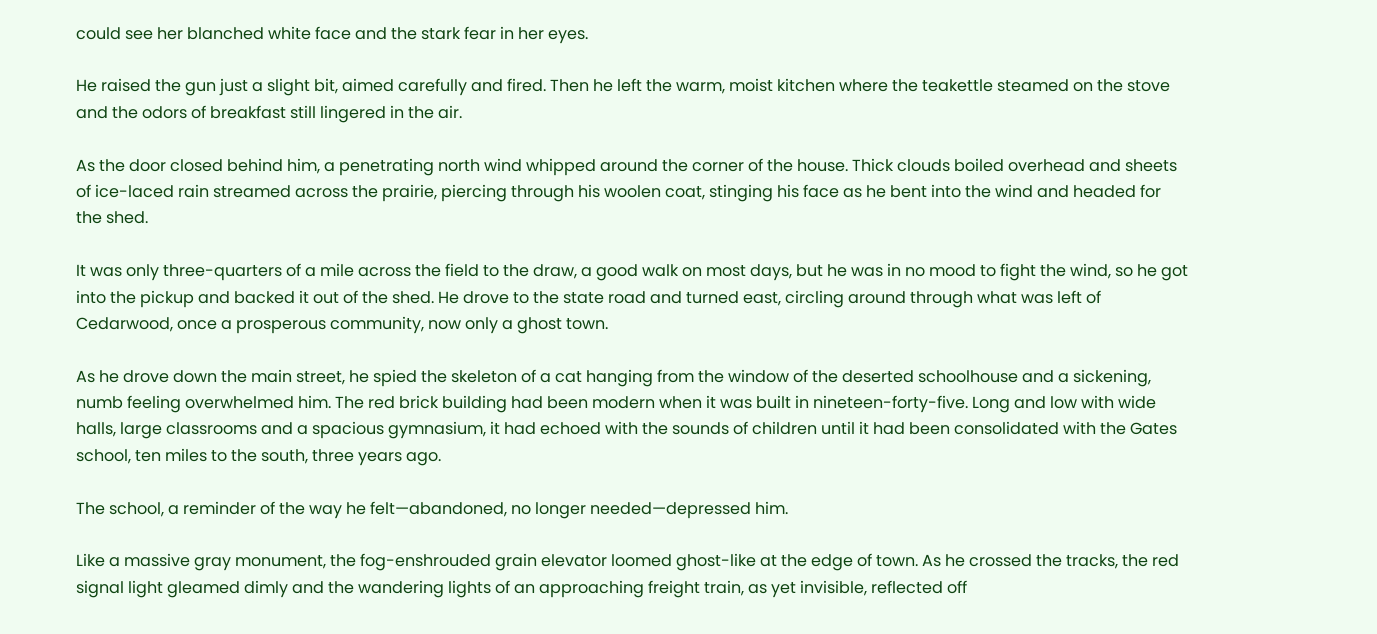could see her blanched white face and the stark fear in her eyes.

He raised the gun just a slight bit, aimed carefully and fired. Then he left the warm, moist kitchen where the teakettle steamed on the stove and the odors of breakfast still lingered in the air.

As the door closed behind him, a penetrating north wind whipped around the corner of the house. Thick clouds boiled overhead and sheets of ice-laced rain streamed across the prairie, piercing through his woolen coat, stinging his face as he bent into the wind and headed for the shed.

It was only three-quarters of a mile across the field to the draw, a good walk on most days, but he was in no mood to fight the wind, so he got into the pickup and backed it out of the shed. He drove to the state road and turned east, circling around through what was left of Cedarwood, once a prosperous community, now only a ghost town.

As he drove down the main street, he spied the skeleton of a cat hanging from the window of the deserted schoolhouse and a sickening, numb feeling overwhelmed him. The red brick building had been modern when it was built in nineteen-forty-five. Long and low with wide halls, large classrooms and a spacious gymnasium, it had echoed with the sounds of children until it had been consolidated with the Gates school, ten miles to the south, three years ago.

The school, a reminder of the way he felt—abandoned, no longer needed—depressed him.

Like a massive gray monument, the fog-enshrouded grain elevator loomed ghost-like at the edge of town. As he crossed the tracks, the red signal light gleamed dimly and the wandering lights of an approaching freight train, as yet invisible, reflected off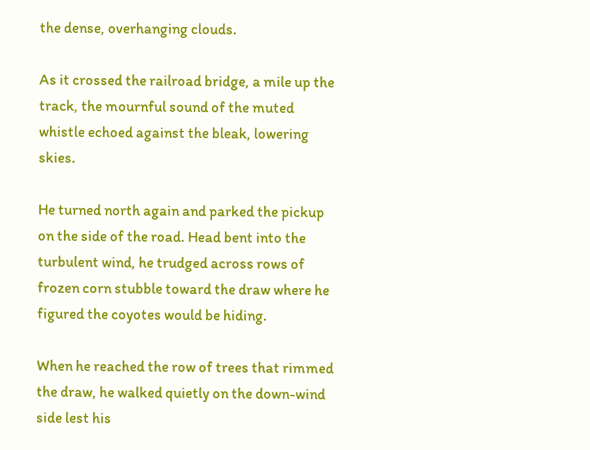the dense, overhanging clouds.

As it crossed the railroad bridge, a mile up the track, the mournful sound of the muted whistle echoed against the bleak, lowering skies.

He turned north again and parked the pickup on the side of the road. Head bent into the turbulent wind, he trudged across rows of frozen corn stubble toward the draw where he figured the coyotes would be hiding.

When he reached the row of trees that rimmed the draw, he walked quietly on the down-wind side lest his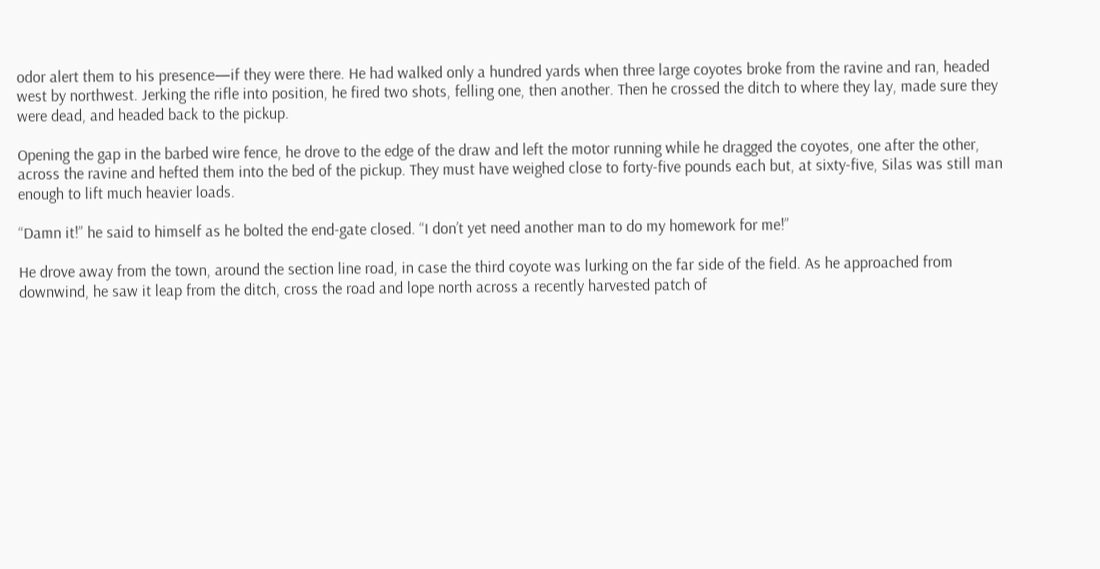odor alert them to his presence—if they were there. He had walked only a hundred yards when three large coyotes broke from the ravine and ran, headed west by northwest. Jerking the rifle into position, he fired two shots, felling one, then another. Then he crossed the ditch to where they lay, made sure they were dead, and headed back to the pickup.

Opening the gap in the barbed wire fence, he drove to the edge of the draw and left the motor running while he dragged the coyotes, one after the other, across the ravine and hefted them into the bed of the pickup. They must have weighed close to forty-five pounds each but, at sixty-five, Silas was still man enough to lift much heavier loads.

“Damn it!” he said to himself as he bolted the end-gate closed. “I don’t yet need another man to do my homework for me!”

He drove away from the town, around the section line road, in case the third coyote was lurking on the far side of the field. As he approached from downwind, he saw it leap from the ditch, cross the road and lope north across a recently harvested patch of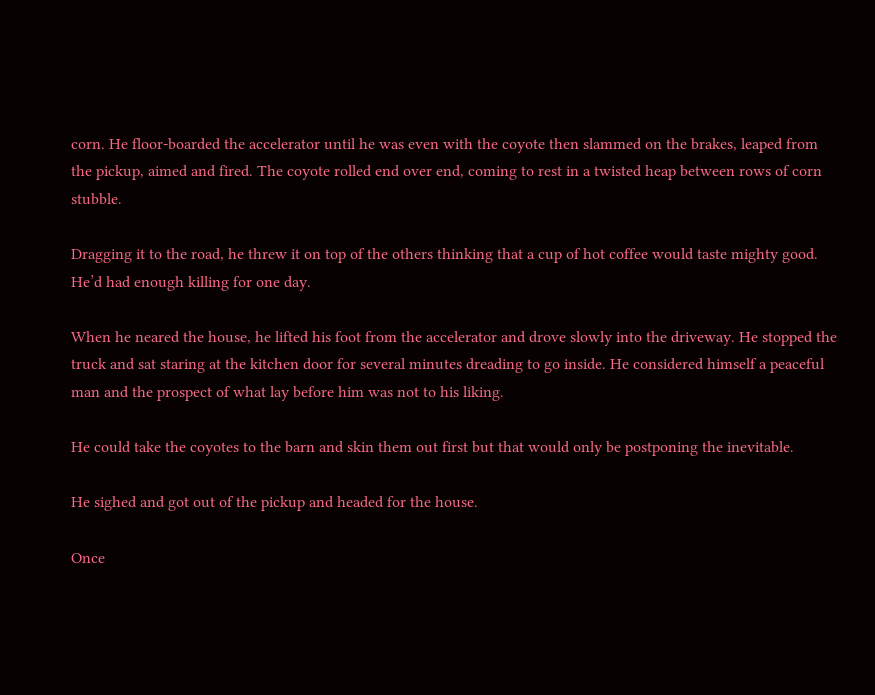corn. He floor-boarded the accelerator until he was even with the coyote then slammed on the brakes, leaped from the pickup, aimed and fired. The coyote rolled end over end, coming to rest in a twisted heap between rows of corn stubble.

Dragging it to the road, he threw it on top of the others thinking that a cup of hot coffee would taste mighty good. He’d had enough killing for one day.

When he neared the house, he lifted his foot from the accelerator and drove slowly into the driveway. He stopped the truck and sat staring at the kitchen door for several minutes dreading to go inside. He considered himself a peaceful man and the prospect of what lay before him was not to his liking.

He could take the coyotes to the barn and skin them out first but that would only be postponing the inevitable.

He sighed and got out of the pickup and headed for the house.

Once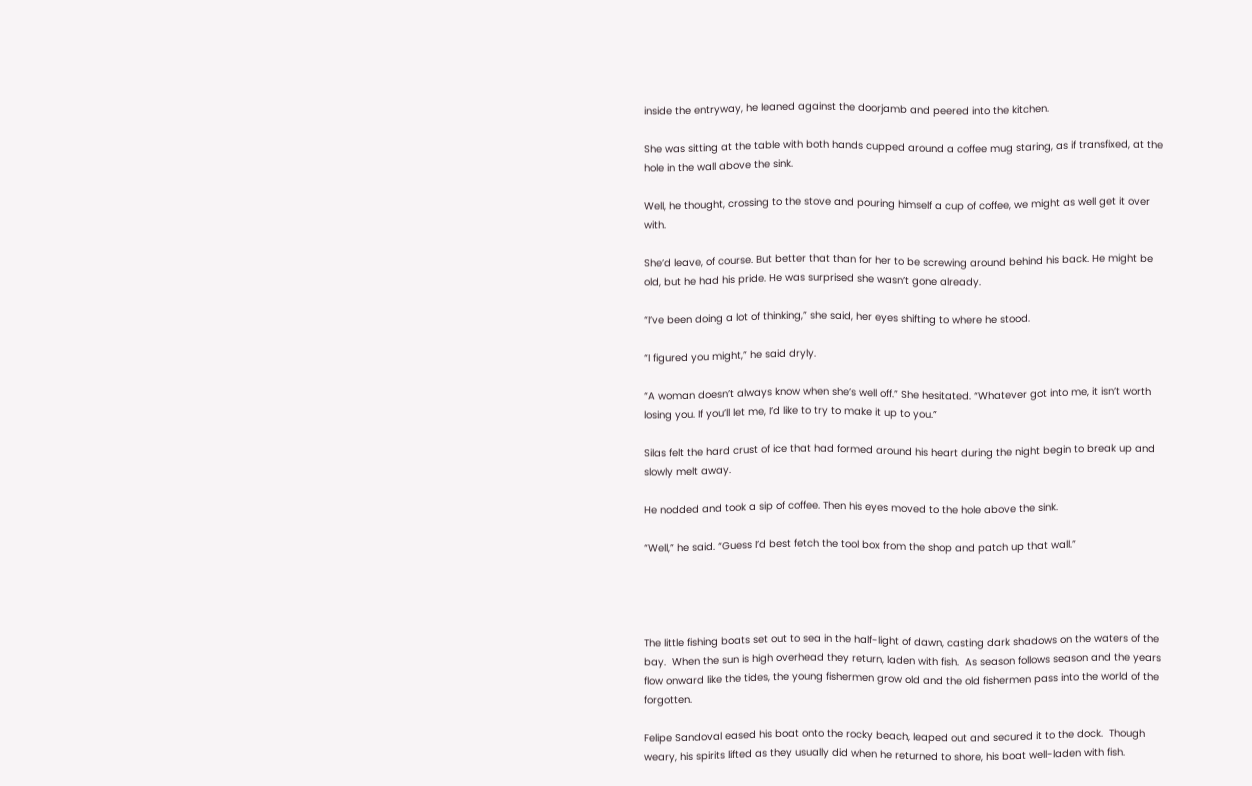inside the entryway, he leaned against the doorjamb and peered into the kitchen.

She was sitting at the table with both hands cupped around a coffee mug staring, as if transfixed, at the hole in the wall above the sink.

Well, he thought, crossing to the stove and pouring himself a cup of coffee, we might as well get it over with.

She’d leave, of course. But better that than for her to be screwing around behind his back. He might be old, but he had his pride. He was surprised she wasn’t gone already.

“I’ve been doing a lot of thinking,” she said, her eyes shifting to where he stood.

“I figured you might,” he said dryly.

“A woman doesn’t always know when she’s well off.” She hesitated. “Whatever got into me, it isn’t worth losing you. If you’ll let me, I’d like to try to make it up to you.”

Silas felt the hard crust of ice that had formed around his heart during the night begin to break up and slowly melt away.

He nodded and took a sip of coffee. Then his eyes moved to the hole above the sink.

“Well,” he said. “Guess I’d best fetch the tool box from the shop and patch up that wall.”




The little fishing boats set out to sea in the half-light of dawn, casting dark shadows on the waters of the bay.  When the sun is high overhead they return, laden with fish.  As season follows season and the years flow onward like the tides, the young fishermen grow old and the old fishermen pass into the world of the forgotten.

Felipe Sandoval eased his boat onto the rocky beach, leaped out and secured it to the dock.  Though weary, his spirits lifted as they usually did when he returned to shore, his boat well-laden with fish.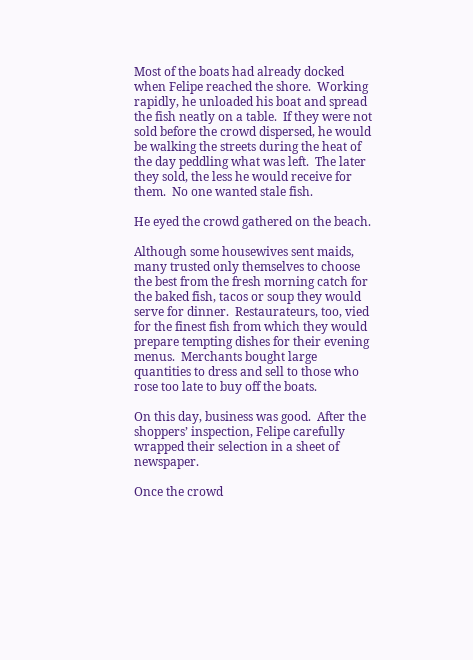Most of the boats had already docked when Felipe reached the shore.  Working rapidly, he unloaded his boat and spread the fish neatly on a table.  If they were not sold before the crowd dispersed, he would be walking the streets during the heat of the day peddling what was left.  The later they sold, the less he would receive for them.  No one wanted stale fish.

He eyed the crowd gathered on the beach.

Although some housewives sent maids, many trusted only themselves to choose the best from the fresh morning catch for the baked fish, tacos or soup they would serve for dinner.  Restaurateurs, too, vied for the finest fish from which they would prepare tempting dishes for their evening menus.  Merchants bought large quantities to dress and sell to those who rose too late to buy off the boats.

On this day, business was good.  After the shoppers’ inspection, Felipe carefully wrapped their selection in a sheet of newspaper.

Once the crowd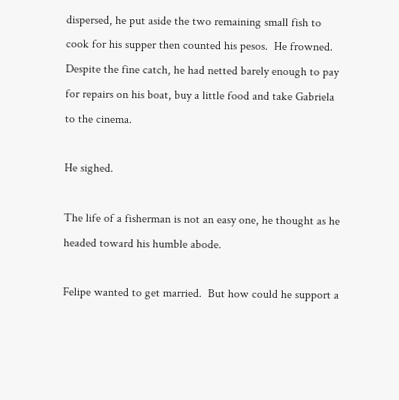dispersed, he put aside the two remaining small fish to cook for his supper then counted his pesos.  He frowned.  Despite the fine catch, he had netted barely enough to pay for repairs on his boat, buy a little food and take Gabriela to the cinema.

He sighed.

The life of a fisherman is not an easy one, he thought as he headed toward his humble abode.

Felipe wanted to get married.  But how could he support a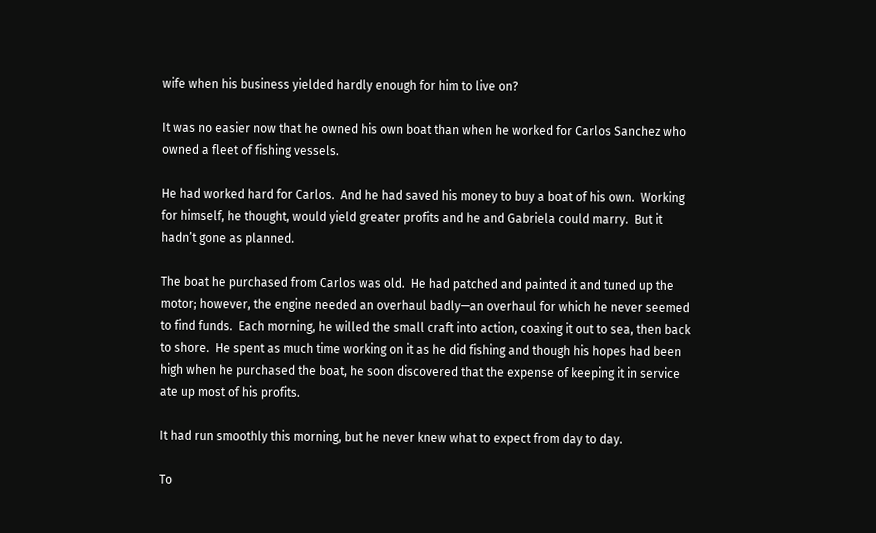wife when his business yielded hardly enough for him to live on?

It was no easier now that he owned his own boat than when he worked for Carlos Sanchez who owned a fleet of fishing vessels.

He had worked hard for Carlos.  And he had saved his money to buy a boat of his own.  Working for himself, he thought, would yield greater profits and he and Gabriela could marry.  But it hadn’t gone as planned.

The boat he purchased from Carlos was old.  He had patched and painted it and tuned up the motor; however, the engine needed an overhaul badly—an overhaul for which he never seemed to find funds.  Each morning, he willed the small craft into action, coaxing it out to sea, then back to shore.  He spent as much time working on it as he did fishing and though his hopes had been high when he purchased the boat, he soon discovered that the expense of keeping it in service ate up most of his profits.

It had run smoothly this morning, but he never knew what to expect from day to day.

To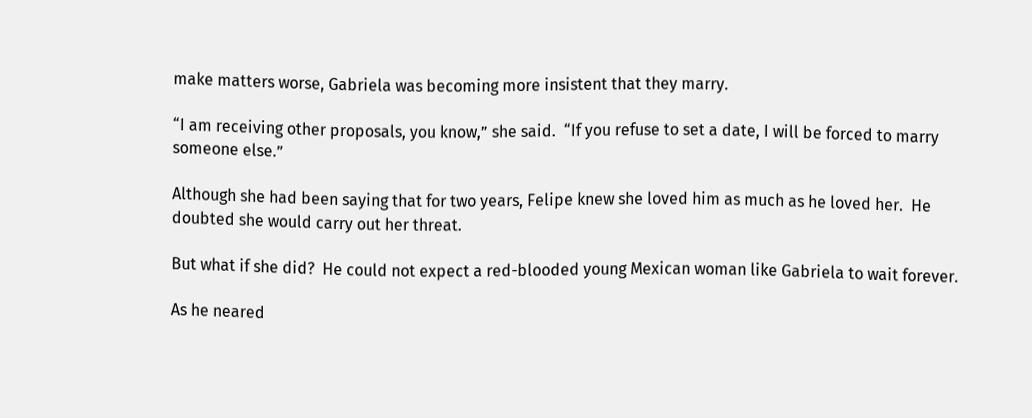make matters worse, Gabriela was becoming more insistent that they marry.

“I am receiving other proposals, you know,” she said.  “If you refuse to set a date, I will be forced to marry someone else.”

Although she had been saying that for two years, Felipe knew she loved him as much as he loved her.  He doubted she would carry out her threat.

But what if she did?  He could not expect a red-blooded young Mexican woman like Gabriela to wait forever.

As he neared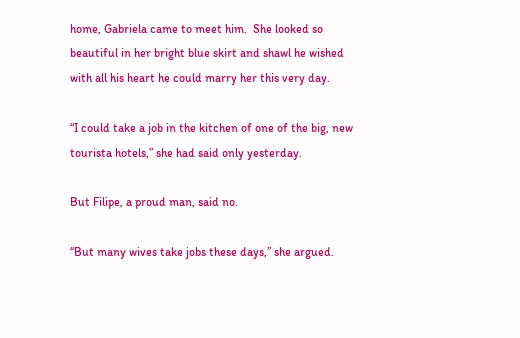home, Gabriela came to meet him.  She looked so beautiful in her bright blue skirt and shawl he wished with all his heart he could marry her this very day.

“I could take a job in the kitchen of one of the big, new tourista hotels,” she had said only yesterday.

But Filipe, a proud man, said no.

“But many wives take jobs these days,” she argued.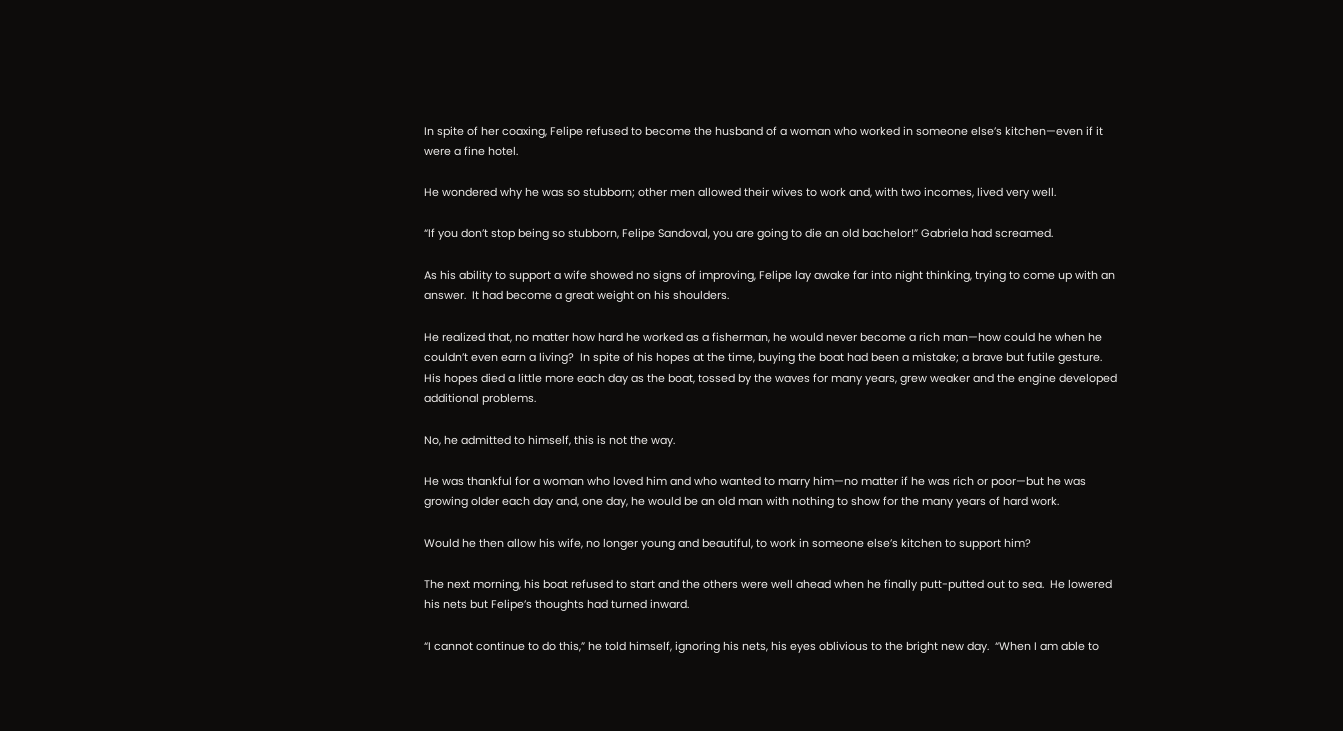In spite of her coaxing, Felipe refused to become the husband of a woman who worked in someone else’s kitchen—even if it were a fine hotel.

He wondered why he was so stubborn; other men allowed their wives to work and, with two incomes, lived very well.

“If you don’t stop being so stubborn, Felipe Sandoval, you are going to die an old bachelor!” Gabriela had screamed.

As his ability to support a wife showed no signs of improving, Felipe lay awake far into night thinking, trying to come up with an answer.  It had become a great weight on his shoulders.

He realized that, no matter how hard he worked as a fisherman, he would never become a rich man—how could he when he couldn’t even earn a living?  In spite of his hopes at the time, buying the boat had been a mistake; a brave but futile gesture.  His hopes died a little more each day as the boat, tossed by the waves for many years, grew weaker and the engine developed additional problems.

No, he admitted to himself, this is not the way.

He was thankful for a woman who loved him and who wanted to marry him—no matter if he was rich or poor—but he was growing older each day and, one day, he would be an old man with nothing to show for the many years of hard work.

Would he then allow his wife, no longer young and beautiful, to work in someone else’s kitchen to support him?

The next morning, his boat refused to start and the others were well ahead when he finally putt-putted out to sea.  He lowered his nets but Felipe’s thoughts had turned inward.

“I cannot continue to do this,” he told himself, ignoring his nets, his eyes oblivious to the bright new day.  “When I am able to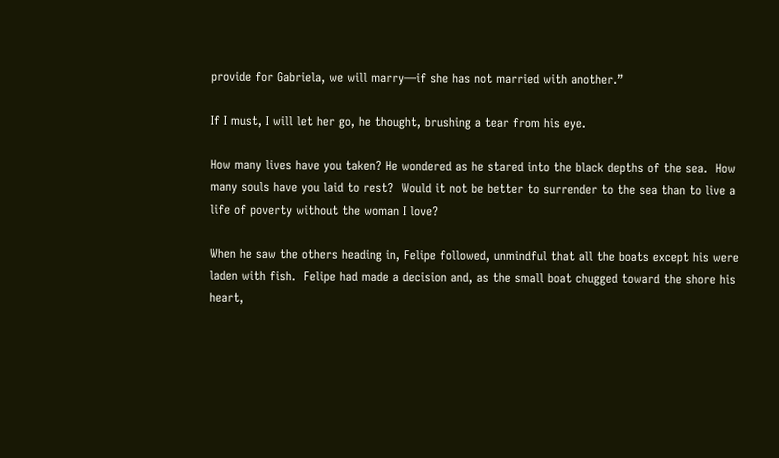provide for Gabriela, we will marry—if she has not married with another.”

If I must, I will let her go, he thought, brushing a tear from his eye.

How many lives have you taken? He wondered as he stared into the black depths of the sea.  How many souls have you laid to rest?  Would it not be better to surrender to the sea than to live a life of poverty without the woman I love?

When he saw the others heading in, Felipe followed, unmindful that all the boats except his were laden with fish.  Felipe had made a decision and, as the small boat chugged toward the shore his heart,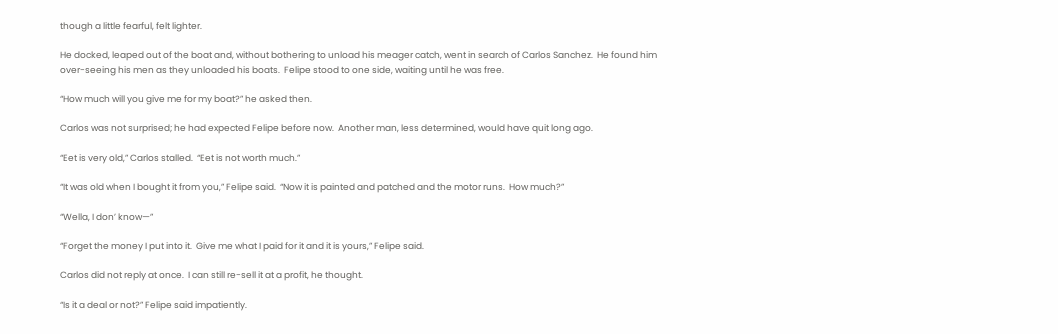though a little fearful, felt lighter.

He docked, leaped out of the boat and, without bothering to unload his meager catch, went in search of Carlos Sanchez.  He found him over-seeing his men as they unloaded his boats.  Felipe stood to one side, waiting until he was free.

“How much will you give me for my boat?” he asked then.

Carlos was not surprised; he had expected Felipe before now.  Another man, less determined, would have quit long ago.

“Eet is very old,” Carlos stalled.  “Eet is not worth much.”

“It was old when I bought it from you,” Felipe said.  “Now it is painted and patched and the motor runs.  How much?”

“Wella, I don’ know—”

“Forget the money I put into it.  Give me what I paid for it and it is yours,” Felipe said.

Carlos did not reply at once.  I can still re-sell it at a profit, he thought.

“Is it a deal or not?” Felipe said impatiently.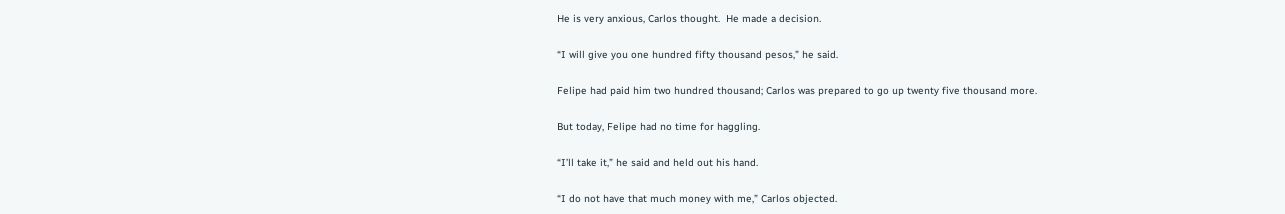He is very anxious, Carlos thought.  He made a decision.

“I will give you one hundred fifty thousand pesos,” he said.

Felipe had paid him two hundred thousand; Carlos was prepared to go up twenty five thousand more.

But today, Felipe had no time for haggling.

“I’ll take it,” he said and held out his hand.

“I do not have that much money with me,” Carlos objected.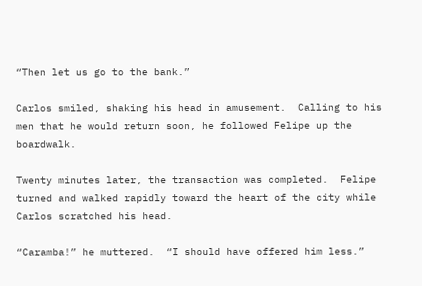“Then let us go to the bank.”

Carlos smiled, shaking his head in amusement.  Calling to his men that he would return soon, he followed Felipe up the boardwalk.

Twenty minutes later, the transaction was completed.  Felipe turned and walked rapidly toward the heart of the city while Carlos scratched his head.

“Caramba!” he muttered.  “I should have offered him less.”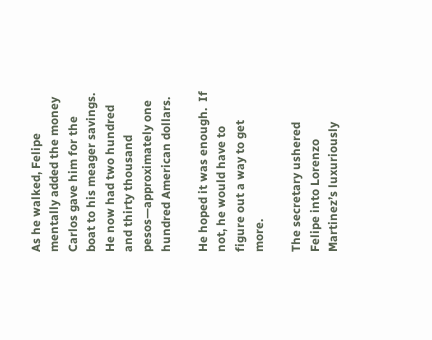As he walked, Felipe mentally added the money Carlos gave him for the boat to his meager savings.  He now had two hundred and thirty thousand pesos—approximately one hundred American dollars.

He hoped it was enough.  If not, he would have to figure out a way to get more.

The secretary ushered Felipe into Lorenzo Martinez’s luxuriously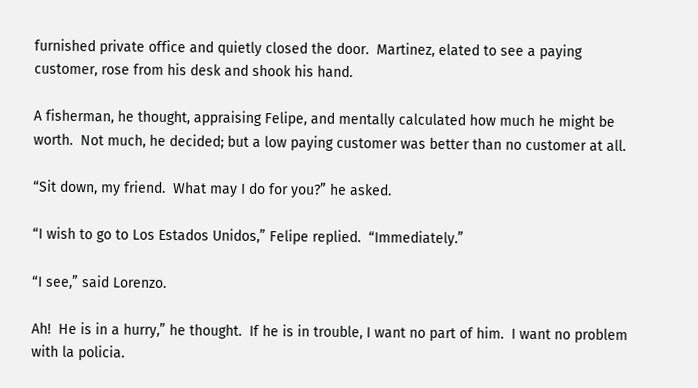furnished private office and quietly closed the door.  Martinez, elated to see a paying customer, rose from his desk and shook his hand.

A fisherman, he thought, appraising Felipe, and mentally calculated how much he might be worth.  Not much, he decided; but a low paying customer was better than no customer at all.

“Sit down, my friend.  What may I do for you?” he asked.

“I wish to go to Los Estados Unidos,” Felipe replied.  “Immediately.”

“I see,” said Lorenzo.

Ah!  He is in a hurry,” he thought.  If he is in trouble, I want no part of him.  I want no problem with la policia.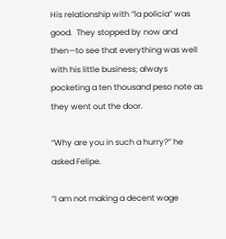His relationship with “la policia” was good.  They stopped by now and then—to see that everything was well with his little business; always pocketing a ten thousand peso note as they went out the door.

“Why are you in such a hurry?” he asked Felipe.

“I am not making a decent wage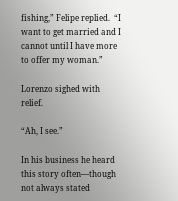fishing,” Felipe replied.  “I want to get married and I cannot until I have more to offer my woman.”

Lorenzo sighed with relief.

“Ah, I see.”

In his business he heard this story often—though not always stated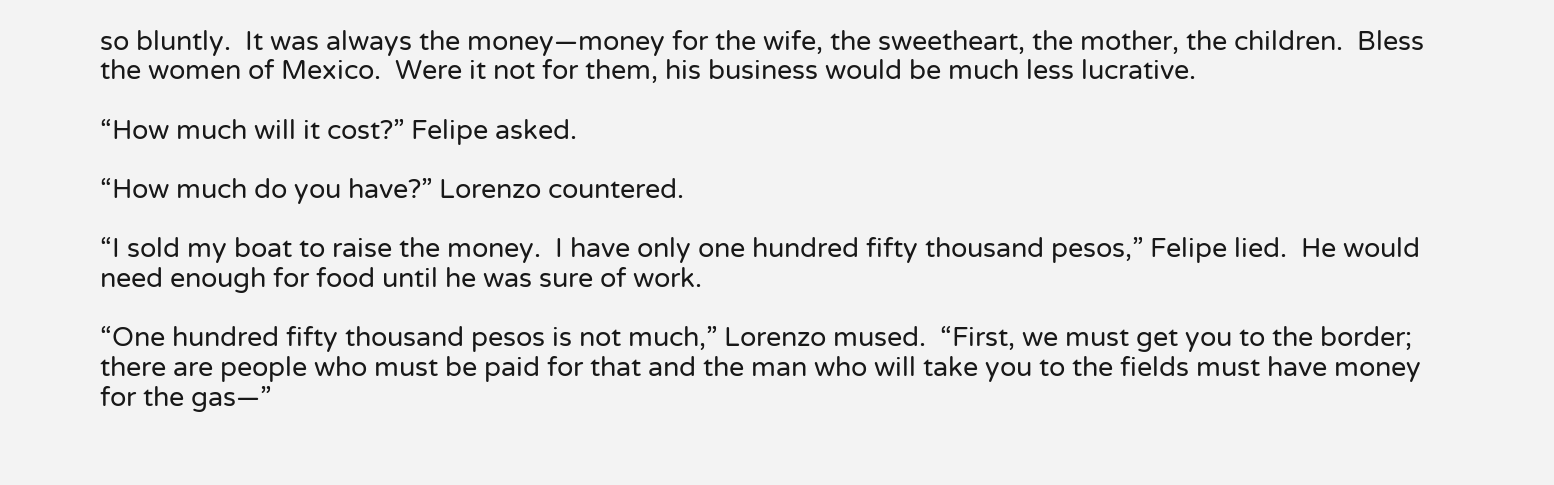so bluntly.  It was always the money—money for the wife, the sweetheart, the mother, the children.  Bless the women of Mexico.  Were it not for them, his business would be much less lucrative.

“How much will it cost?” Felipe asked.

“How much do you have?” Lorenzo countered.

“I sold my boat to raise the money.  I have only one hundred fifty thousand pesos,” Felipe lied.  He would need enough for food until he was sure of work.

“One hundred fifty thousand pesos is not much,” Lorenzo mused.  “First, we must get you to the border; there are people who must be paid for that and the man who will take you to the fields must have money for the gas—”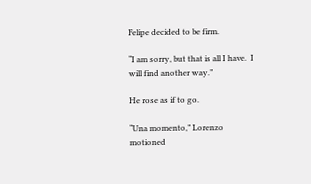Felipe decided to be firm.

“I am sorry, but that is all I have.  I will find another way.”

He rose as if to go.

“Una momento,” Lorenzo motioned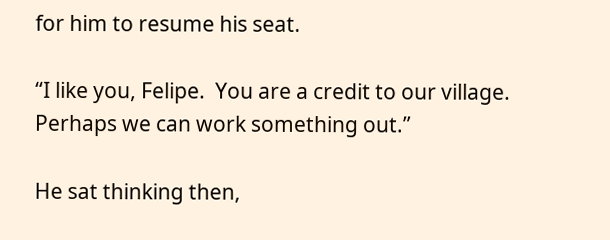for him to resume his seat.

“I like you, Felipe.  You are a credit to our village.  Perhaps we can work something out.”

He sat thinking then,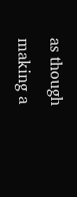as though making a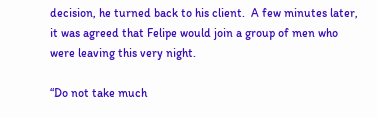decision, he turned back to his client.  A few minutes later, it was agreed that Felipe would join a group of men who were leaving this very night.

“Do not take much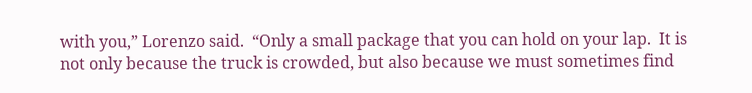with you,” Lorenzo said.  “Only a small package that you can hold on your lap.  It is not only because the truck is crowded, but also because we must sometimes find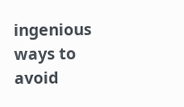ingenious ways to avoid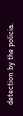detection by the policia.